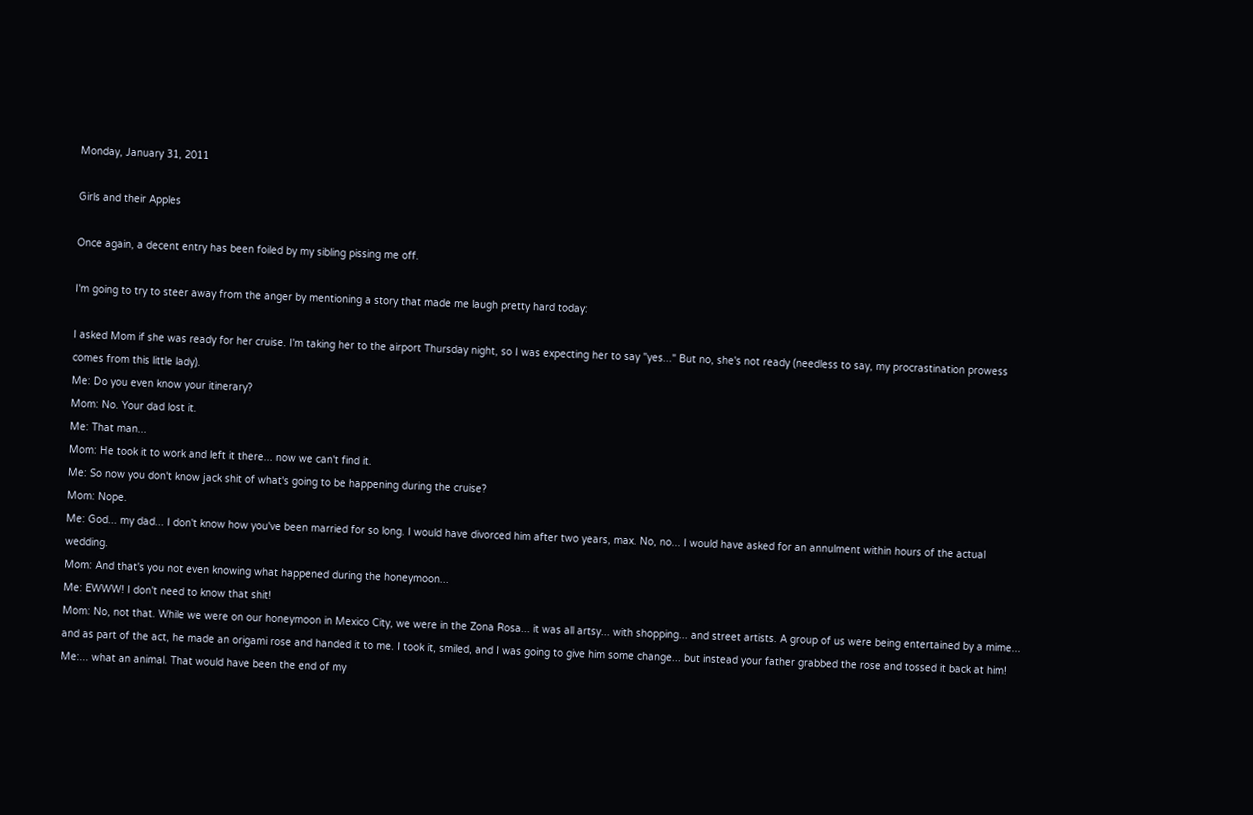Monday, January 31, 2011

Girls and their Apples

Once again, a decent entry has been foiled by my sibling pissing me off.

I'm going to try to steer away from the anger by mentioning a story that made me laugh pretty hard today:

I asked Mom if she was ready for her cruise. I'm taking her to the airport Thursday night, so I was expecting her to say "yes..." But no, she's not ready (needless to say, my procrastination prowess comes from this little lady).
Me: Do you even know your itinerary?
Mom: No. Your dad lost it.
Me: That man...
Mom: He took it to work and left it there... now we can't find it.
Me: So now you don't know jack shit of what's going to be happening during the cruise?
Mom: Nope.
Me: God... my dad... I don't know how you've been married for so long. I would have divorced him after two years, max. No, no... I would have asked for an annulment within hours of the actual wedding.
Mom: And that's you not even knowing what happened during the honeymoon...
Me: EWWW! I don't need to know that shit!
Mom: No, not that. While we were on our honeymoon in Mexico City, we were in the Zona Rosa... it was all artsy... with shopping... and street artists. A group of us were being entertained by a mime... and as part of the act, he made an origami rose and handed it to me. I took it, smiled, and I was going to give him some change... but instead your father grabbed the rose and tossed it back at him!
Me:... what an animal. That would have been the end of my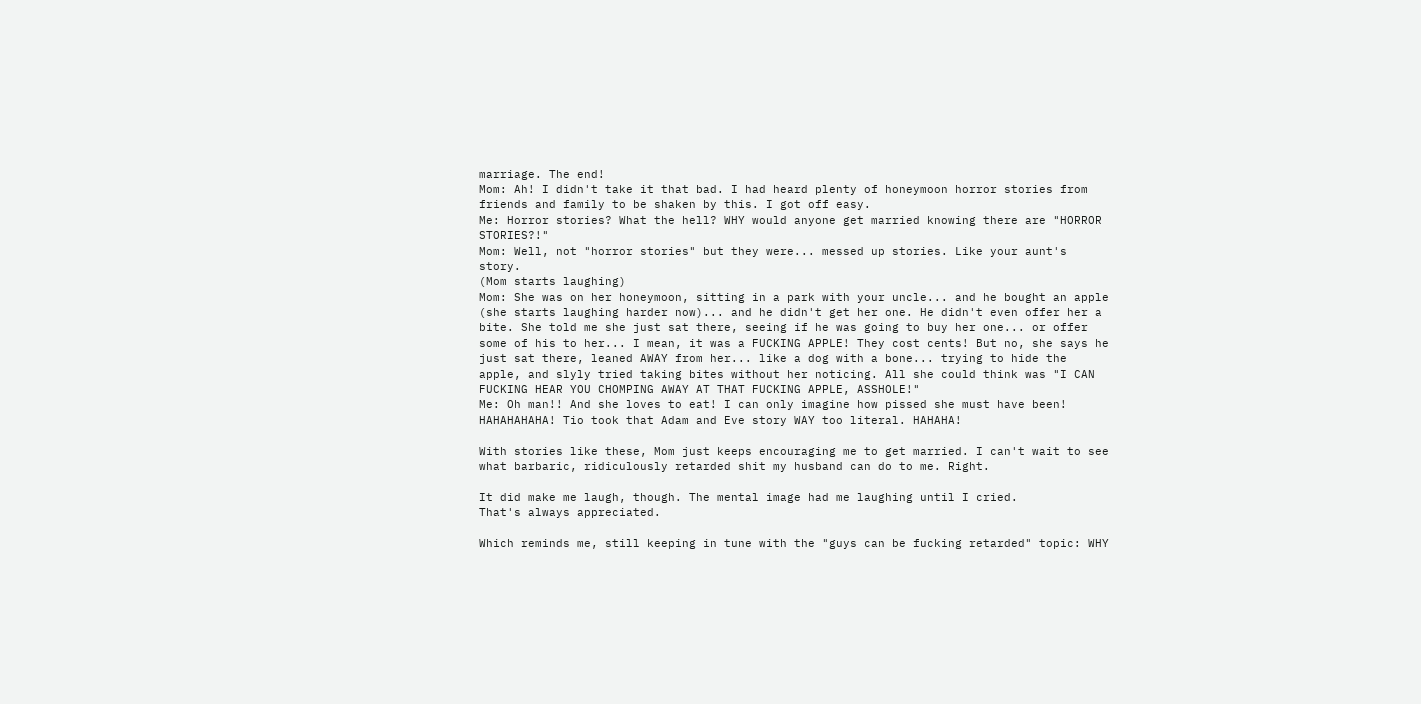marriage. The end!
Mom: Ah! I didn't take it that bad. I had heard plenty of honeymoon horror stories from friends and family to be shaken by this. I got off easy.
Me: Horror stories? What the hell? WHY would anyone get married knowing there are "HORROR STORIES?!"
Mom: Well, not "horror stories" but they were... messed up stories. Like your aunt's story.
(Mom starts laughing)
Mom: She was on her honeymoon, sitting in a park with your uncle... and he bought an apple (she starts laughing harder now)... and he didn't get her one. He didn't even offer her a bite. She told me she just sat there, seeing if he was going to buy her one... or offer some of his to her... I mean, it was a FUCKING APPLE! They cost cents! But no, she says he just sat there, leaned AWAY from her... like a dog with a bone... trying to hide the apple, and slyly tried taking bites without her noticing. All she could think was "I CAN FUCKING HEAR YOU CHOMPING AWAY AT THAT FUCKING APPLE, ASSHOLE!"
Me: Oh man!! And she loves to eat! I can only imagine how pissed she must have been! HAHAHAHAHA! Tio took that Adam and Eve story WAY too literal. HAHAHA!

With stories like these, Mom just keeps encouraging me to get married. I can't wait to see what barbaric, ridiculously retarded shit my husband can do to me. Right.

It did make me laugh, though. The mental image had me laughing until I cried.
That's always appreciated.

Which reminds me, still keeping in tune with the "guys can be fucking retarded" topic: WHY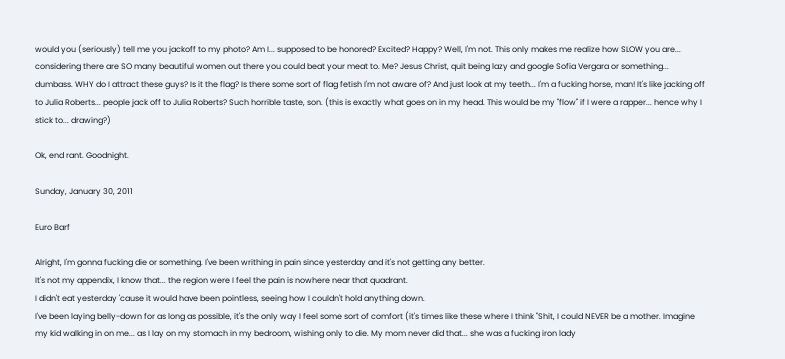would you (seriously) tell me you jackoff to my photo? Am I... supposed to be honored? Excited? Happy? Well, I'm not. This only makes me realize how SLOW you are... considering there are SO many beautiful women out there you could beat your meat to. Me? Jesus Christ, quit being lazy and google Sofia Vergara or something... dumbass. WHY do I attract these guys? Is it the flag? Is there some sort of flag fetish I'm not aware of? And just look at my teeth... I'm a fucking horse, man! It's like jacking off to Julia Roberts... people jack off to Julia Roberts? Such horrible taste, son. (this is exactly what goes on in my head. This would be my "flow" if I were a rapper... hence why I stick to... drawing?)

Ok, end rant. Goodnight.

Sunday, January 30, 2011

Euro Barf

Alright, I'm gonna fucking die or something. I've been writhing in pain since yesterday and it's not getting any better.
It's not my appendix, I know that... the region were I feel the pain is nowhere near that quadrant.
I didn't eat yesterday 'cause it would have been pointless, seeing how I couldn't hold anything down.
I've been laying belly-down for as long as possible, it's the only way I feel some sort of comfort (it's times like these where I think "Shit, I could NEVER be a mother. Imagine my kid walking in on me... as I lay on my stomach in my bedroom, wishing only to die. My mom never did that... she was a fucking iron lady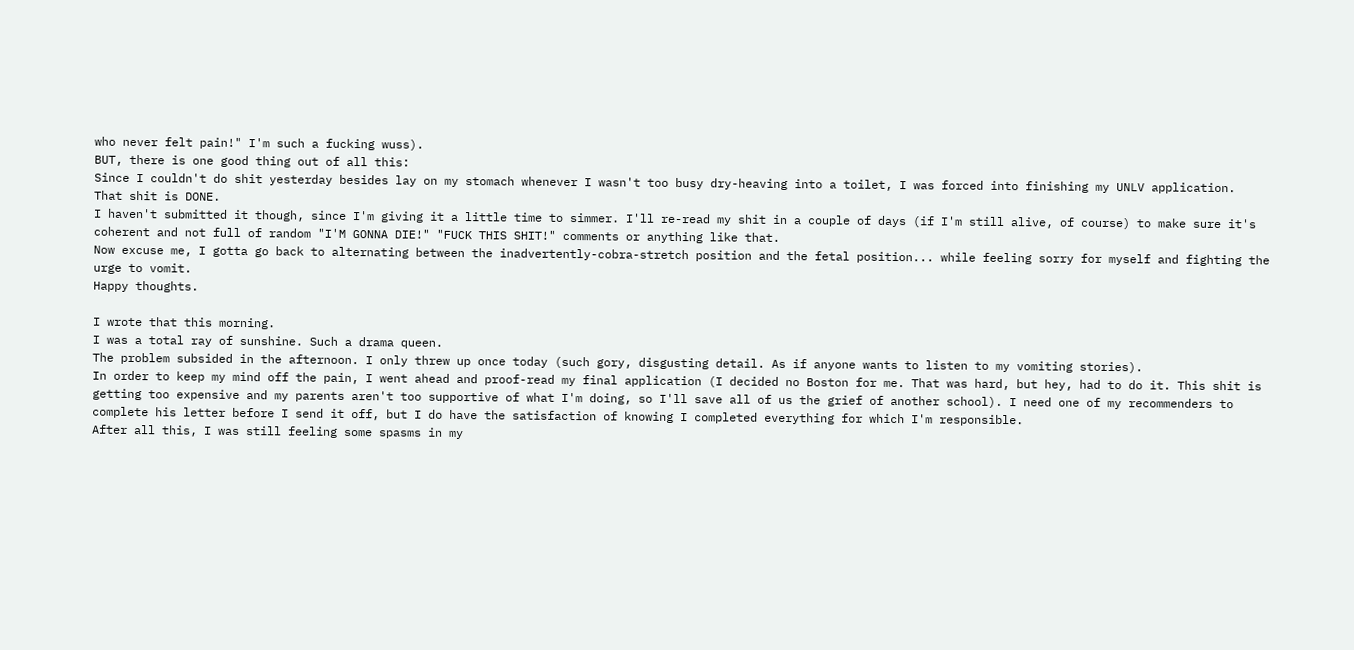who never felt pain!" I'm such a fucking wuss).
BUT, there is one good thing out of all this:
Since I couldn't do shit yesterday besides lay on my stomach whenever I wasn't too busy dry-heaving into a toilet, I was forced into finishing my UNLV application.
That shit is DONE.
I haven't submitted it though, since I'm giving it a little time to simmer. I'll re-read my shit in a couple of days (if I'm still alive, of course) to make sure it's coherent and not full of random "I'M GONNA DIE!" "FUCK THIS SHIT!" comments or anything like that.
Now excuse me, I gotta go back to alternating between the inadvertently-cobra-stretch position and the fetal position... while feeling sorry for myself and fighting the urge to vomit.
Happy thoughts.

I wrote that this morning.
I was a total ray of sunshine. Such a drama queen.
The problem subsided in the afternoon. I only threw up once today (such gory, disgusting detail. As if anyone wants to listen to my vomiting stories).
In order to keep my mind off the pain, I went ahead and proof-read my final application (I decided no Boston for me. That was hard, but hey, had to do it. This shit is getting too expensive and my parents aren't too supportive of what I'm doing, so I'll save all of us the grief of another school). I need one of my recommenders to complete his letter before I send it off, but I do have the satisfaction of knowing I completed everything for which I'm responsible.
After all this, I was still feeling some spasms in my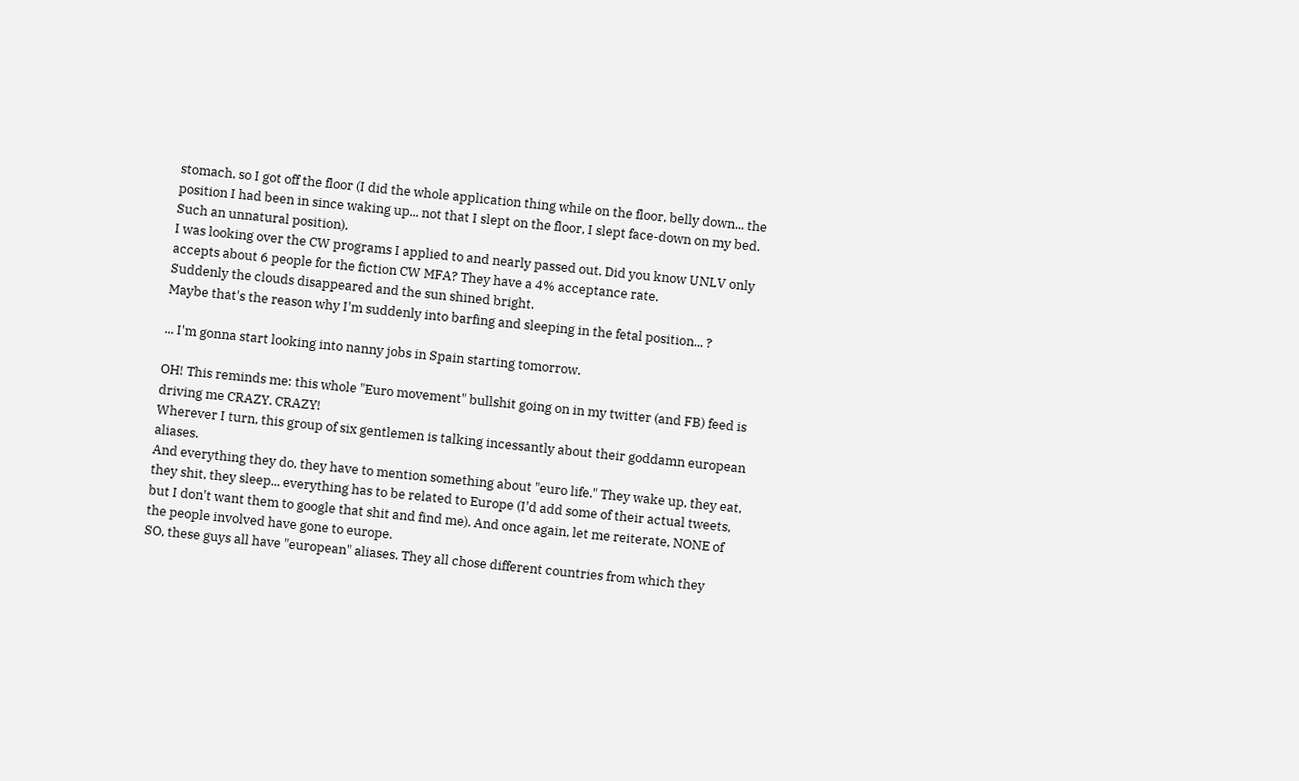stomach, so I got off the floor (I did the whole application thing while on the floor, belly down... the position I had been in since waking up... not that I slept on the floor, I slept face-down on my bed. Such an unnatural position).
I was looking over the CW programs I applied to and nearly passed out. Did you know UNLV only accepts about 6 people for the fiction CW MFA? They have a 4% acceptance rate.
Suddenly the clouds disappeared and the sun shined bright.
Maybe that's the reason why I'm suddenly into barfing and sleeping in the fetal position... ?

... I'm gonna start looking into nanny jobs in Spain starting tomorrow.

OH! This reminds me: this whole "Euro movement" bullshit going on in my twitter (and FB) feed is driving me CRAZY. CRAZY!
Wherever I turn, this group of six gentlemen is talking incessantly about their goddamn european aliases.
And everything they do, they have to mention something about "euro life." They wake up, they eat, they shit, they sleep... everything has to be related to Europe (I'd add some of their actual tweets, but I don't want them to google that shit and find me). And once again, let me reiterate, NONE of the people involved have gone to europe.
SO, these guys all have "european" aliases. They all chose different countries from which they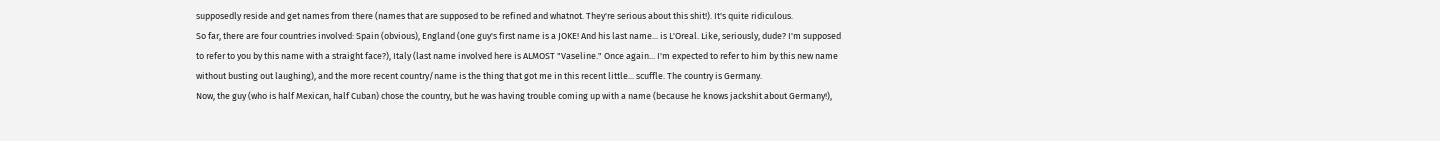supposedly reside and get names from there (names that are supposed to be refined and whatnot. They're serious about this shit!). It's quite ridiculous.
So far, there are four countries involved: Spain (obvious), England (one guy's first name is a JOKE! And his last name... is L'Oreal. Like, seriously, dude? I'm supposed to refer to you by this name with a straight face?), Italy (last name involved here is ALMOST "Vaseline." Once again... I'm expected to refer to him by this new name without busting out laughing), and the more recent country/name is the thing that got me in this recent little... scuffle. The country is Germany.
Now, the guy (who is half Mexican, half Cuban) chose the country, but he was having trouble coming up with a name (because he knows jackshit about Germany!),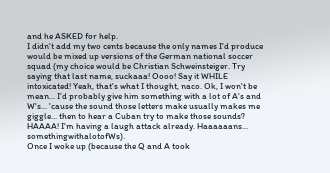and he ASKED for help.
I didn't add my two cents because the only names I'd produce would be mixed up versions of the German national soccer squad (my choice would be Christian Schweinsteiger. Try saying that last name, suckaaa! Oooo! Say it WHILE intoxicated! Yeah, that's what I thought, naco. Ok, I won't be mean... I'd probably give him something with a lot of A's and W's... 'cause the sound those letters make usually makes me giggle... then to hear a Cuban try to make those sounds? HAAAA! I'm having a laugh attack already. Haaaaaans... somethingwithalotofWs).
Once I woke up (because the Q and A took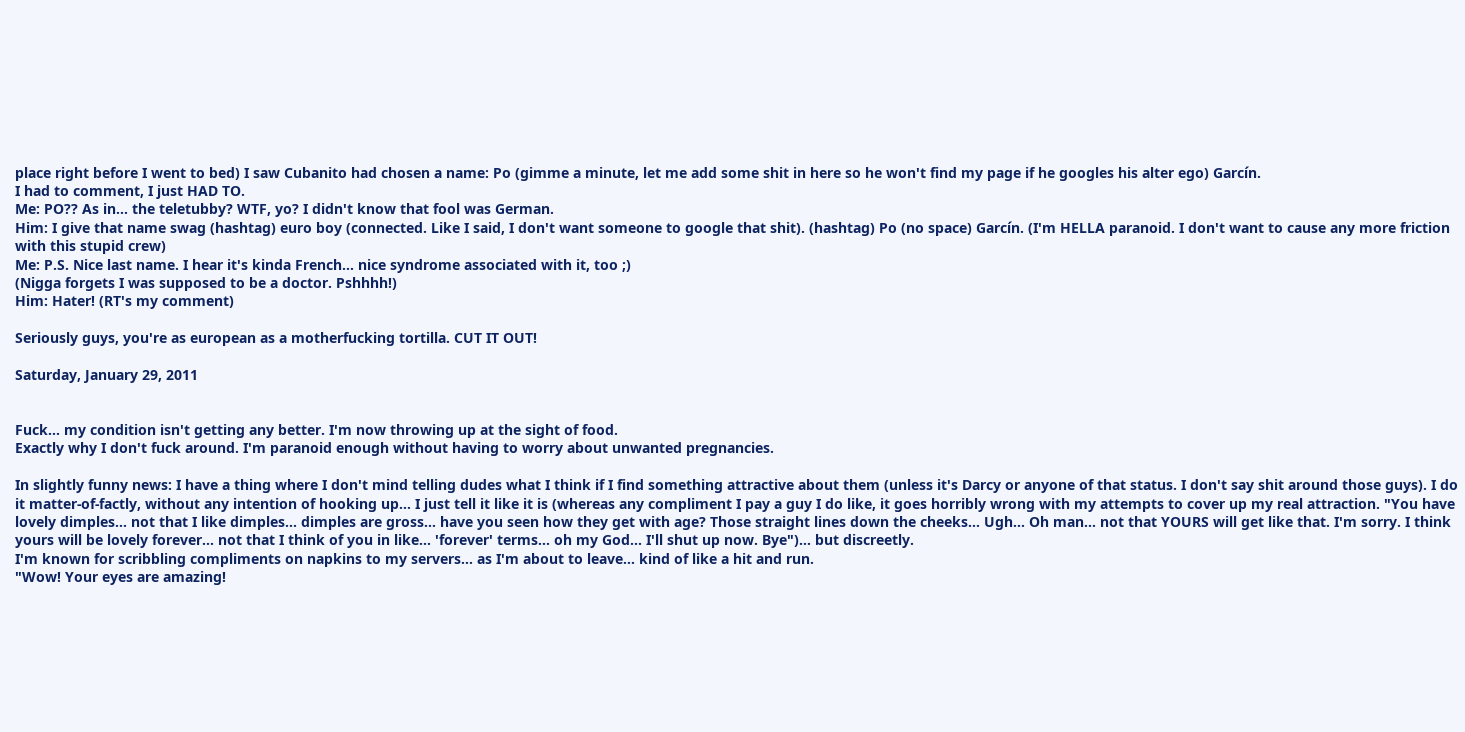place right before I went to bed) I saw Cubanito had chosen a name: Po (gimme a minute, let me add some shit in here so he won't find my page if he googles his alter ego) Garcín.
I had to comment, I just HAD TO.
Me: PO?? As in... the teletubby? WTF, yo? I didn't know that fool was German.
Him: I give that name swag (hashtag) euro boy (connected. Like I said, I don't want someone to google that shit). (hashtag) Po (no space) Garcín. (I'm HELLA paranoid. I don't want to cause any more friction with this stupid crew)
Me: P.S. Nice last name. I hear it's kinda French... nice syndrome associated with it, too ;)
(Nigga forgets I was supposed to be a doctor. Pshhhh!)
Him: Hater! (RT's my comment)

Seriously guys, you're as european as a motherfucking tortilla. CUT IT OUT!

Saturday, January 29, 2011


Fuck... my condition isn't getting any better. I'm now throwing up at the sight of food.
Exactly why I don't fuck around. I'm paranoid enough without having to worry about unwanted pregnancies.

In slightly funny news: I have a thing where I don't mind telling dudes what I think if I find something attractive about them (unless it's Darcy or anyone of that status. I don't say shit around those guys). I do it matter-of-factly, without any intention of hooking up... I just tell it like it is (whereas any compliment I pay a guy I do like, it goes horribly wrong with my attempts to cover up my real attraction. "You have lovely dimples... not that I like dimples... dimples are gross... have you seen how they get with age? Those straight lines down the cheeks... Ugh... Oh man... not that YOURS will get like that. I'm sorry. I think yours will be lovely forever... not that I think of you in like... 'forever' terms... oh my God... I'll shut up now. Bye")... but discreetly.
I'm known for scribbling compliments on napkins to my servers... as I'm about to leave... kind of like a hit and run.
"Wow! Your eyes are amazing!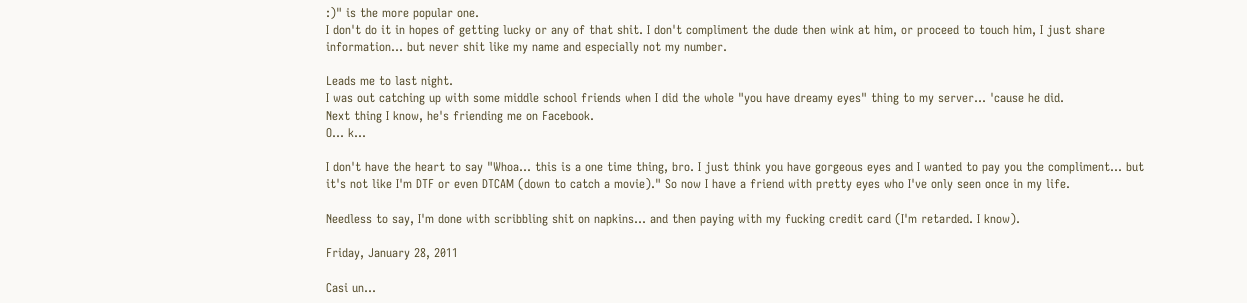:)" is the more popular one.
I don't do it in hopes of getting lucky or any of that shit. I don't compliment the dude then wink at him, or proceed to touch him, I just share information... but never shit like my name and especially not my number.

Leads me to last night.
I was out catching up with some middle school friends when I did the whole "you have dreamy eyes" thing to my server... 'cause he did.
Next thing I know, he's friending me on Facebook.
O... k...

I don't have the heart to say "Whoa... this is a one time thing, bro. I just think you have gorgeous eyes and I wanted to pay you the compliment... but it's not like I'm DTF or even DTCAM (down to catch a movie)." So now I have a friend with pretty eyes who I've only seen once in my life.

Needless to say, I'm done with scribbling shit on napkins... and then paying with my fucking credit card (I'm retarded. I know).

Friday, January 28, 2011

Casi un...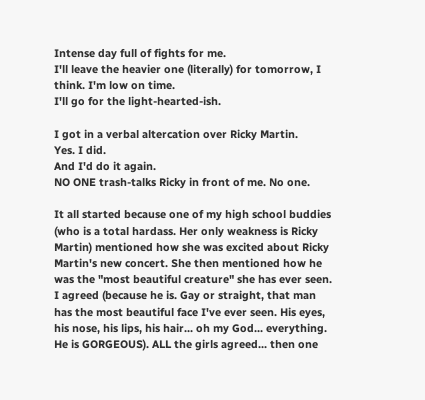Intense day full of fights for me.
I'll leave the heavier one (literally) for tomorrow, I think. I'm low on time.
I'll go for the light-hearted-ish.

I got in a verbal altercation over Ricky Martin.
Yes. I did.
And I'd do it again.
NO ONE trash-talks Ricky in front of me. No one.

It all started because one of my high school buddies (who is a total hardass. Her only weakness is Ricky Martin) mentioned how she was excited about Ricky Martin's new concert. She then mentioned how he was the "most beautiful creature" she has ever seen. I agreed (because he is. Gay or straight, that man has the most beautiful face I've ever seen. His eyes, his nose, his lips, his hair... oh my God... everything. He is GORGEOUS). ALL the girls agreed... then one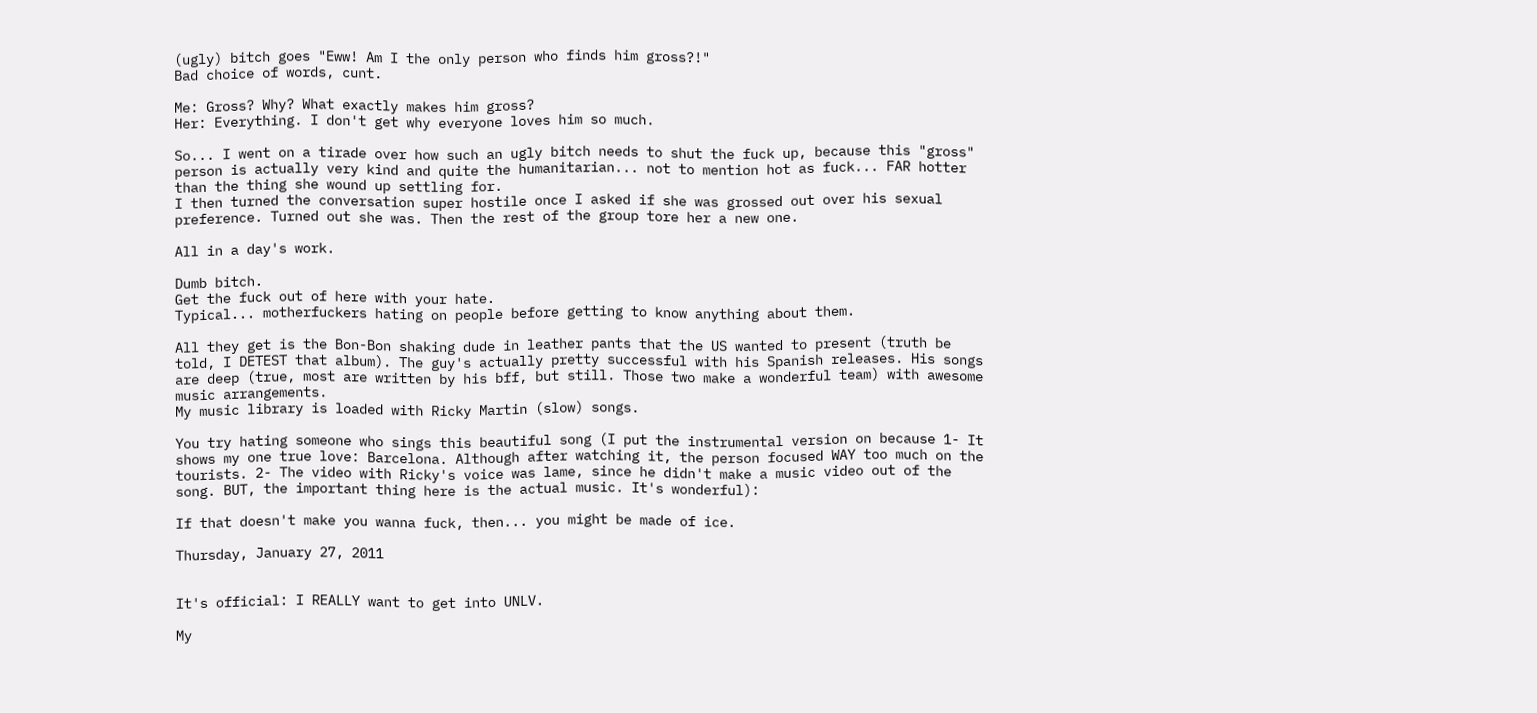(ugly) bitch goes "Eww! Am I the only person who finds him gross?!"
Bad choice of words, cunt.

Me: Gross? Why? What exactly makes him gross?
Her: Everything. I don't get why everyone loves him so much.

So... I went on a tirade over how such an ugly bitch needs to shut the fuck up, because this "gross" person is actually very kind and quite the humanitarian... not to mention hot as fuck... FAR hotter than the thing she wound up settling for.
I then turned the conversation super hostile once I asked if she was grossed out over his sexual preference. Turned out she was. Then the rest of the group tore her a new one.

All in a day's work.

Dumb bitch.
Get the fuck out of here with your hate.
Typical... motherfuckers hating on people before getting to know anything about them.

All they get is the Bon-Bon shaking dude in leather pants that the US wanted to present (truth be told, I DETEST that album). The guy's actually pretty successful with his Spanish releases. His songs are deep (true, most are written by his bff, but still. Those two make a wonderful team) with awesome music arrangements.
My music library is loaded with Ricky Martin (slow) songs.

You try hating someone who sings this beautiful song (I put the instrumental version on because 1- It shows my one true love: Barcelona. Although after watching it, the person focused WAY too much on the tourists. 2- The video with Ricky's voice was lame, since he didn't make a music video out of the song. BUT, the important thing here is the actual music. It's wonderful):

If that doesn't make you wanna fuck, then... you might be made of ice.

Thursday, January 27, 2011


It's official: I REALLY want to get into UNLV.

My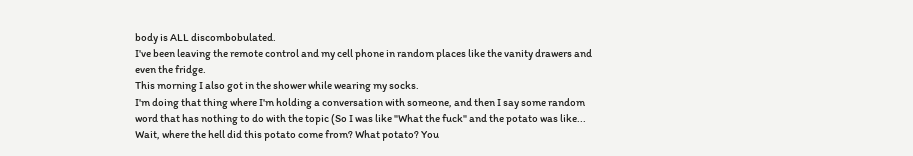body is ALL discombobulated.
I've been leaving the remote control and my cell phone in random places like the vanity drawers and even the fridge.
This morning I also got in the shower while wearing my socks.
I'm doing that thing where I'm holding a conversation with someone, and then I say some random word that has nothing to do with the topic (So I was like "What the fuck" and the potato was like... Wait, where the hell did this potato come from? What potato? You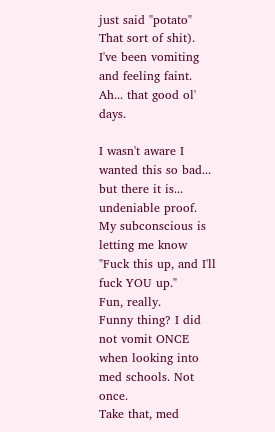just said "potato" That sort of shit).
I've been vomiting and feeling faint.
Ah... that good ol' days.

I wasn't aware I wanted this so bad... but there it is... undeniable proof. My subconscious is letting me know "Fuck this up, and I'll fuck YOU up."
Fun, really.
Funny thing? I did not vomit ONCE when looking into med schools. Not once.
Take that, med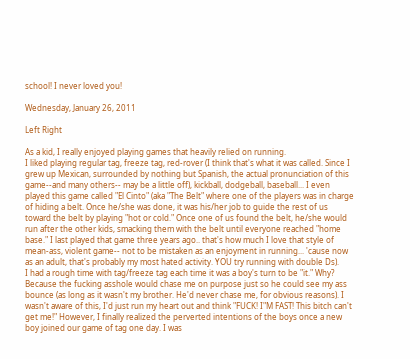school! I never loved you!

Wednesday, January 26, 2011

Left Right

As a kid, I really enjoyed playing games that heavily relied on running.
I liked playing regular tag, freeze tag, red-rover (I think that's what it was called. Since I grew up Mexican, surrounded by nothing but Spanish, the actual pronunciation of this game--and many others-- may be a little off), kickball, dodgeball, baseball... I even played this game called "El Cinto" (aka "The Belt" where one of the players was in charge of hiding a belt. Once he/she was done, it was his/her job to guide the rest of us toward the belt by playing "hot or cold." Once one of us found the belt, he/she would run after the other kids, smacking them with the belt until everyone reached "home base." I last played that game three years ago.. that's how much I love that style of mean-ass, violent game-- not to be mistaken as an enjoyment in running... 'cause now as an adult, that's probably my most hated activity. YOU try running with double Ds).
I had a rough time with tag/freeze tag each time it was a boy's turn to be "it." Why? Because the fucking asshole would chase me on purpose just so he could see my ass bounce (as long as it wasn't my brother. He'd never chase me, for obvious reasons). I wasn't aware of this, I'd just run my heart out and think "FUCK! I"M FAST! This bitch can't get me!" However, I finally realized the perverted intentions of the boys once a new boy joined our game of tag one day. I was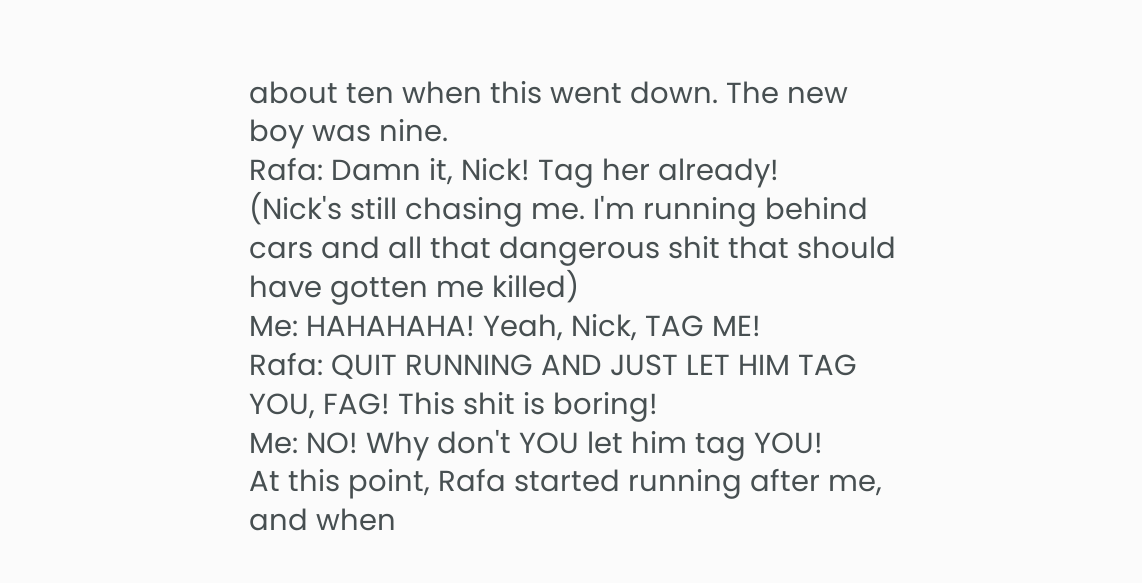about ten when this went down. The new boy was nine.
Rafa: Damn it, Nick! Tag her already!
(Nick's still chasing me. I'm running behind cars and all that dangerous shit that should have gotten me killed)
Me: HAHAHAHA! Yeah, Nick, TAG ME!
Rafa: QUIT RUNNING AND JUST LET HIM TAG YOU, FAG! This shit is boring!
Me: NO! Why don't YOU let him tag YOU!
At this point, Rafa started running after me, and when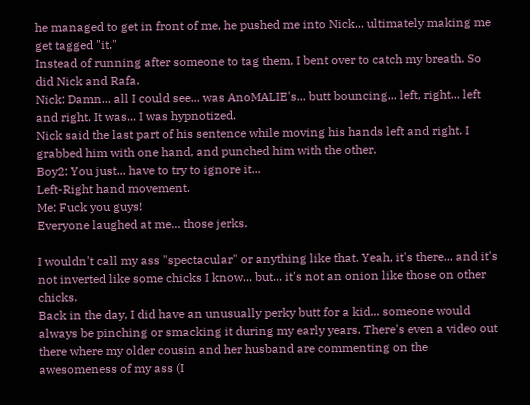he managed to get in front of me, he pushed me into Nick... ultimately making me get tagged "it."
Instead of running after someone to tag them, I bent over to catch my breath. So did Nick and Rafa.
Nick: Damn... all I could see... was AnoMALIE's... butt bouncing... left, right... left and right. It was... I was hypnotized.
Nick said the last part of his sentence while moving his hands left and right. I grabbed him with one hand, and punched him with the other.
Boy2: You just... have to try to ignore it...
Left-Right hand movement.
Me: Fuck you guys!
Everyone laughed at me... those jerks.

I wouldn't call my ass "spectacular" or anything like that. Yeah, it's there... and it's not inverted like some chicks I know... but... it's not an onion like those on other chicks.
Back in the day, I did have an unusually perky butt for a kid... someone would always be pinching or smacking it during my early years. There's even a video out there where my older cousin and her husband are commenting on the awesomeness of my ass (I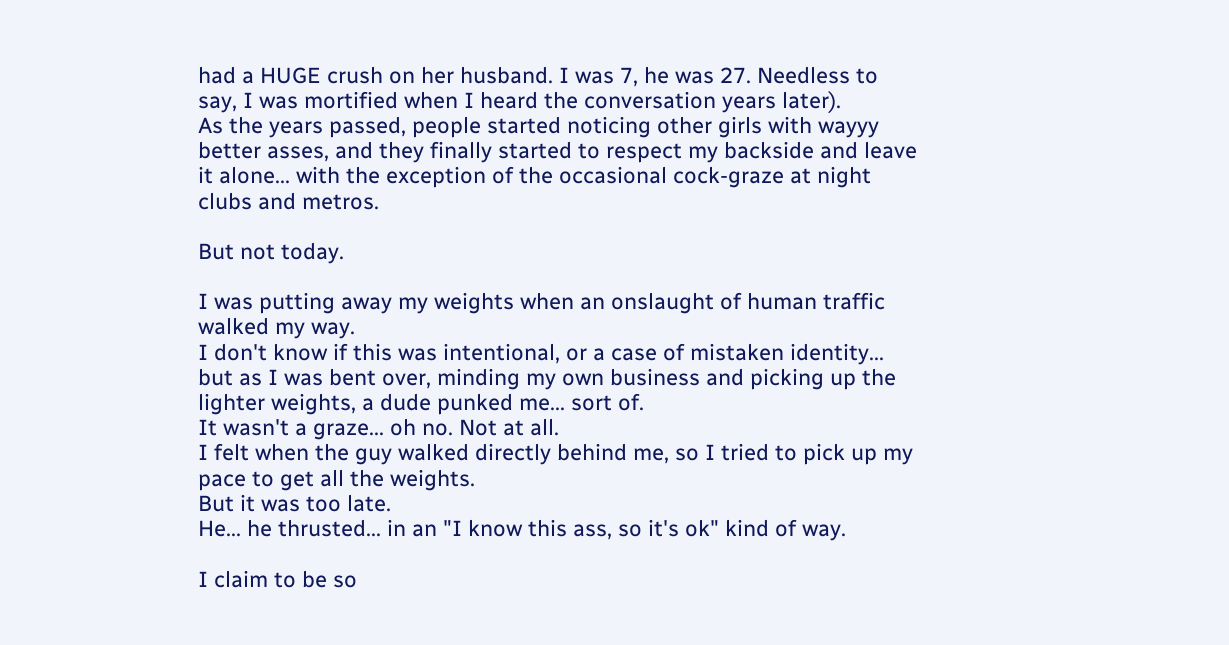had a HUGE crush on her husband. I was 7, he was 27. Needless to say, I was mortified when I heard the conversation years later).
As the years passed, people started noticing other girls with wayyy better asses, and they finally started to respect my backside and leave it alone... with the exception of the occasional cock-graze at night clubs and metros.

But not today.

I was putting away my weights when an onslaught of human traffic walked my way.
I don't know if this was intentional, or a case of mistaken identity... but as I was bent over, minding my own business and picking up the lighter weights, a dude punked me... sort of.
It wasn't a graze... oh no. Not at all.
I felt when the guy walked directly behind me, so I tried to pick up my pace to get all the weights.
But it was too late.
He... he thrusted... in an "I know this ass, so it's ok" kind of way.

I claim to be so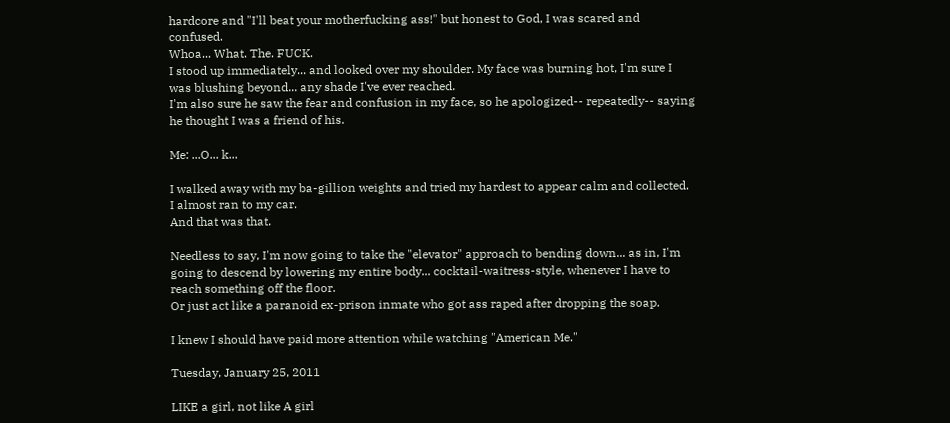hardcore and "I'll beat your motherfucking ass!" but honest to God, I was scared and confused.
Whoa... What. The. FUCK.
I stood up immediately... and looked over my shoulder. My face was burning hot, I'm sure I was blushing beyond... any shade I've ever reached.
I'm also sure he saw the fear and confusion in my face, so he apologized-- repeatedly-- saying he thought I was a friend of his.

Me: ...O... k...

I walked away with my ba-gillion weights and tried my hardest to appear calm and collected.
I almost ran to my car.
And that was that.

Needless to say, I'm now going to take the "elevator" approach to bending down... as in, I'm going to descend by lowering my entire body... cocktail-waitress-style, whenever I have to reach something off the floor.
Or just act like a paranoid ex-prison inmate who got ass raped after dropping the soap.

I knew I should have paid more attention while watching "American Me."

Tuesday, January 25, 2011

LIKE a girl, not like A girl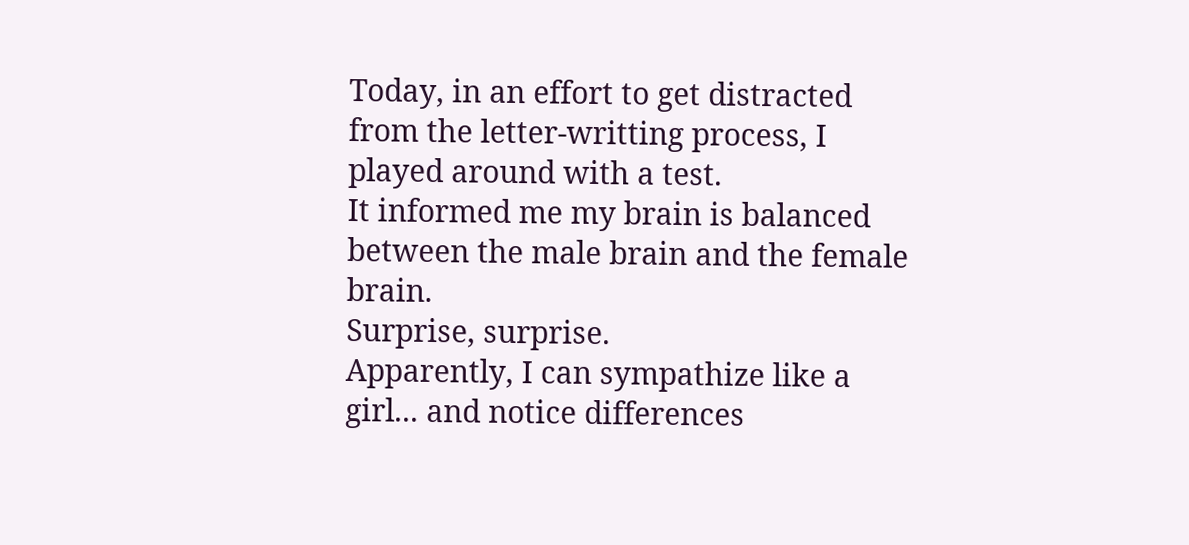Today, in an effort to get distracted from the letter-writting process, I played around with a test.
It informed me my brain is balanced between the male brain and the female brain.
Surprise, surprise.
Apparently, I can sympathize like a girl... and notice differences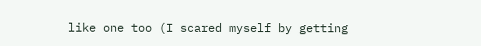like one too (I scared myself by getting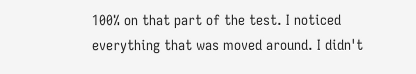100% on that part of the test. I noticed everything that was moved around. I didn't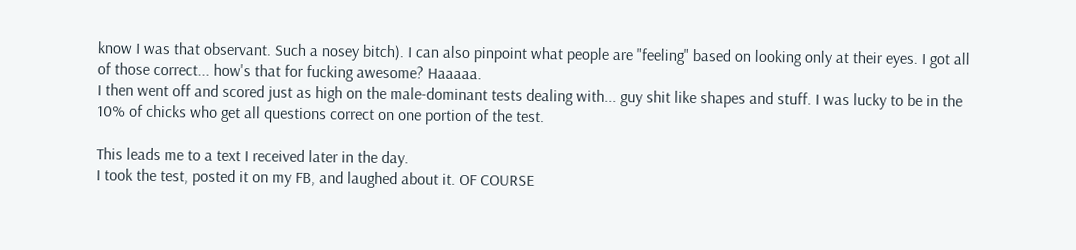know I was that observant. Such a nosey bitch). I can also pinpoint what people are "feeling" based on looking only at their eyes. I got all of those correct... how's that for fucking awesome? Haaaaa.
I then went off and scored just as high on the male-dominant tests dealing with... guy shit like shapes and stuff. I was lucky to be in the 10% of chicks who get all questions correct on one portion of the test.

This leads me to a text I received later in the day.
I took the test, posted it on my FB, and laughed about it. OF COURSE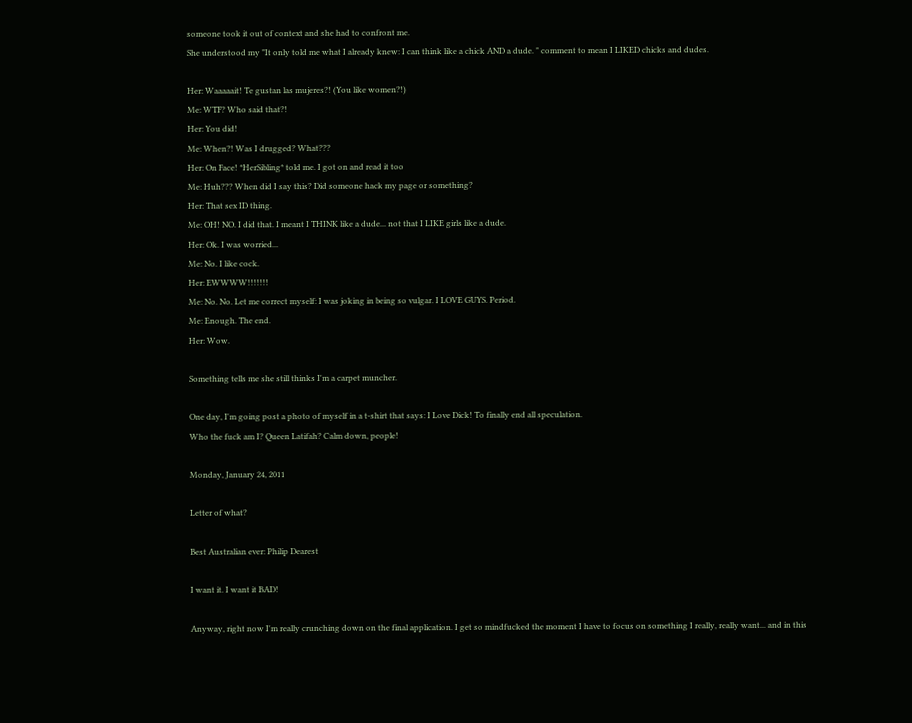someone took it out of context and she had to confront me.
She understood my "It only told me what I already knew: I can think like a chick AND a dude. " comment to mean I LIKED chicks and dudes.

Her: Waaaaait! Te gustan las mujeres?! (You like women?!)
Me: WTF? Who said that?!
Her: You did!
Me: When?! Was I drugged? What???
Her: On Face! *HerSibling* told me. I got on and read it too
Me: Huh??? When did I say this? Did someone hack my page or something?
Her: That sex ID thing.
Me: OH! NO. I did that. I meant I THINK like a dude... not that I LIKE girls like a dude.
Her: Ok. I was worried...
Me: No. I like cock.
Her: EWWWW!!!!!!!
Me: No. No. Let me correct myself: I was joking in being so vulgar. I LOVE GUYS. Period.
Me: Enough. The end.
Her: Wow.

Something tells me she still thinks I'm a carpet muncher.

One day, I'm going post a photo of myself in a t-shirt that says: I Love Dick! To finally end all speculation.
Who the fuck am I? Queen Latifah? Calm down, people!

Monday, January 24, 2011

Letter of what?

Best Australian ever: Philip Dearest

I want it. I want it BAD!

Anyway, right now I'm really crunching down on the final application. I get so mindfucked the moment I have to focus on something I really, really want... and in this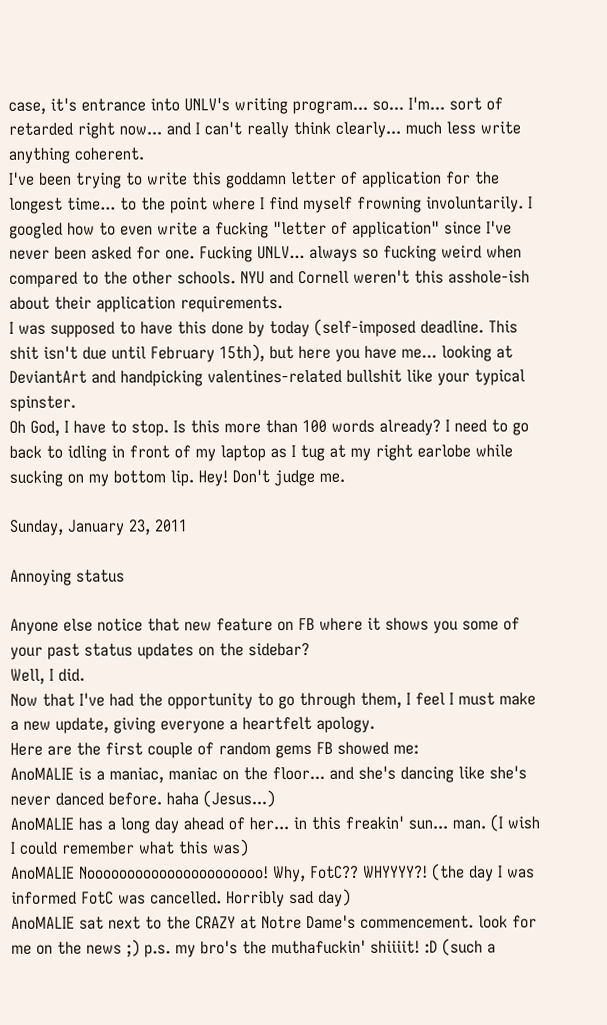case, it's entrance into UNLV's writing program... so... I'm... sort of retarded right now... and I can't really think clearly... much less write anything coherent.
I've been trying to write this goddamn letter of application for the longest time... to the point where I find myself frowning involuntarily. I googled how to even write a fucking "letter of application" since I've never been asked for one. Fucking UNLV... always so fucking weird when compared to the other schools. NYU and Cornell weren't this asshole-ish about their application requirements.
I was supposed to have this done by today (self-imposed deadline. This shit isn't due until February 15th), but here you have me... looking at DeviantArt and handpicking valentines-related bullshit like your typical spinster.
Oh God, I have to stop. Is this more than 100 words already? I need to go back to idling in front of my laptop as I tug at my right earlobe while sucking on my bottom lip. Hey! Don't judge me.

Sunday, January 23, 2011

Annoying status

Anyone else notice that new feature on FB where it shows you some of your past status updates on the sidebar?
Well, I did.
Now that I've had the opportunity to go through them, I feel I must make a new update, giving everyone a heartfelt apology.
Here are the first couple of random gems FB showed me:
AnoMALIE is a maniac, maniac on the floor... and she's dancing like she's never danced before. haha (Jesus...)
AnoMALIE has a long day ahead of her... in this freakin' sun... man. (I wish I could remember what this was)
AnoMALIE Noooooooooooooooooooooo! Why, FotC?? WHYYYY?! (the day I was informed FotC was cancelled. Horribly sad day)
AnoMALIE sat next to the CRAZY at Notre Dame's commencement. look for me on the news ;) p.s. my bro's the muthafuckin' shiiiit! :D (such a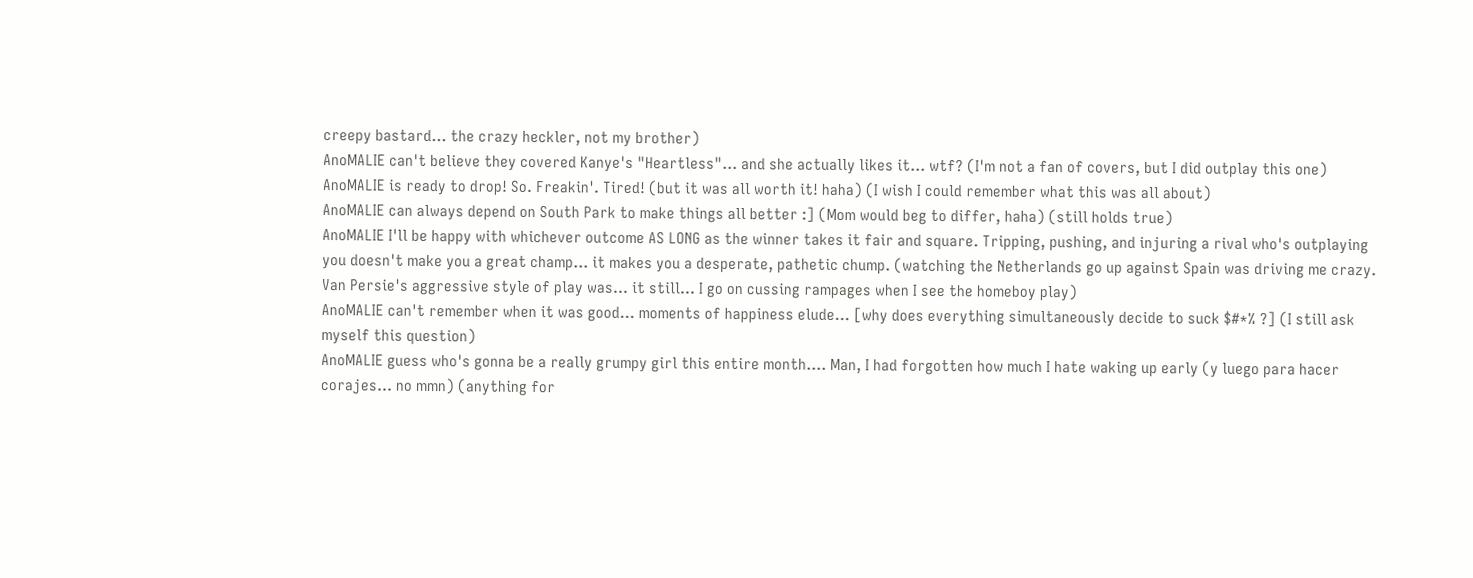creepy bastard... the crazy heckler, not my brother)
AnoMALIE can't believe they covered Kanye's "Heartless"... and she actually likes it... wtf? (I'm not a fan of covers, but I did outplay this one)
AnoMALIE is ready to drop! So. Freakin'. Tired! (but it was all worth it! haha) (I wish I could remember what this was all about)
AnoMALIE can always depend on South Park to make things all better :] (Mom would beg to differ, haha) (still holds true)
AnoMALIE I'll be happy with whichever outcome AS LONG as the winner takes it fair and square. Tripping, pushing, and injuring a rival who's outplaying you doesn't make you a great champ... it makes you a desperate, pathetic chump. (watching the Netherlands go up against Spain was driving me crazy. Van Persie's aggressive style of play was... it still... I go on cussing rampages when I see the homeboy play)
AnoMALIE can't remember when it was good... moments of happiness elude... [why does everything simultaneously decide to suck $#*% ?] (I still ask myself this question)
AnoMALIE guess who's gonna be a really grumpy girl this entire month.... Man, I had forgotten how much I hate waking up early (y luego para hacer corajes... no mmn) (anything for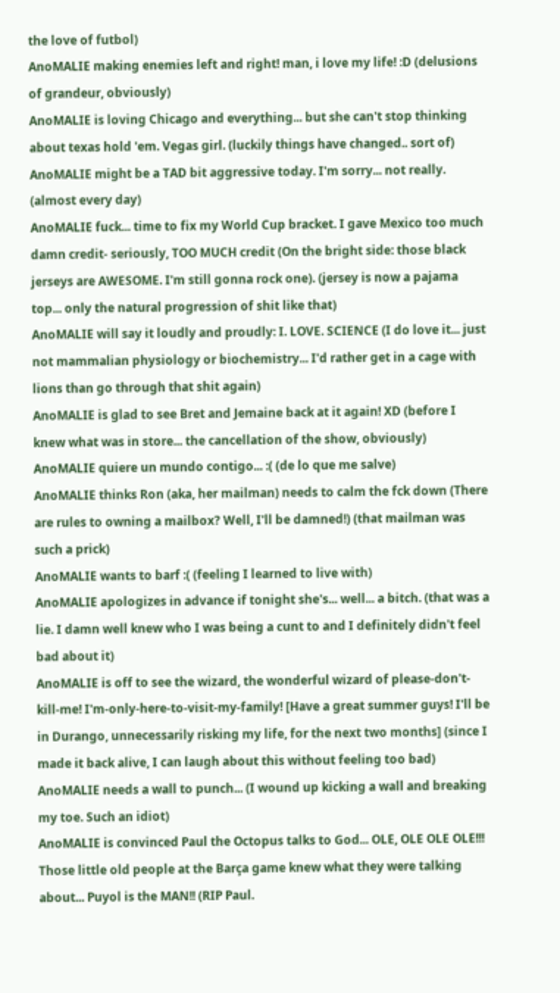the love of futbol)
AnoMALIE making enemies left and right! man, i love my life! :D (delusions of grandeur, obviously)
AnoMALIE is loving Chicago and everything... but she can't stop thinking about texas hold 'em. Vegas girl. (luckily things have changed.. sort of)
AnoMALIE might be a TAD bit aggressive today. I'm sorry... not really. (almost every day)
AnoMALIE fuck... time to fix my World Cup bracket. I gave Mexico too much damn credit- seriously, TOO MUCH credit (On the bright side: those black jerseys are AWESOME. I'm still gonna rock one). (jersey is now a pajama top... only the natural progression of shit like that)
AnoMALIE will say it loudly and proudly: I. LOVE. SCIENCE (I do love it... just not mammalian physiology or biochemistry... I'd rather get in a cage with lions than go through that shit again)
AnoMALIE is glad to see Bret and Jemaine back at it again! XD (before I knew what was in store... the cancellation of the show, obviously)
AnoMALIE quiere un mundo contigo... :( (de lo que me salve)
AnoMALIE thinks Ron (aka, her mailman) needs to calm the fck down (There are rules to owning a mailbox? Well, I'll be damned!) (that mailman was such a prick)
AnoMALIE wants to barf :( (feeling I learned to live with)
AnoMALIE apologizes in advance if tonight she's... well... a bitch. (that was a lie. I damn well knew who I was being a cunt to and I definitely didn't feel bad about it)
AnoMALIE is off to see the wizard, the wonderful wizard of please-don't-kill-me! I'm-only-here-to-visit-my-family! [Have a great summer guys! I'll be in Durango, unnecessarily risking my life, for the next two months] (since I made it back alive, I can laugh about this without feeling too bad)
AnoMALIE needs a wall to punch... (I wound up kicking a wall and breaking my toe. Such an idiot)
AnoMALIE is convinced Paul the Octopus talks to God... OLE, OLE OLE OLE!!! Those little old people at the Barça game knew what they were talking about... Puyol is the MAN!! (RIP Paul.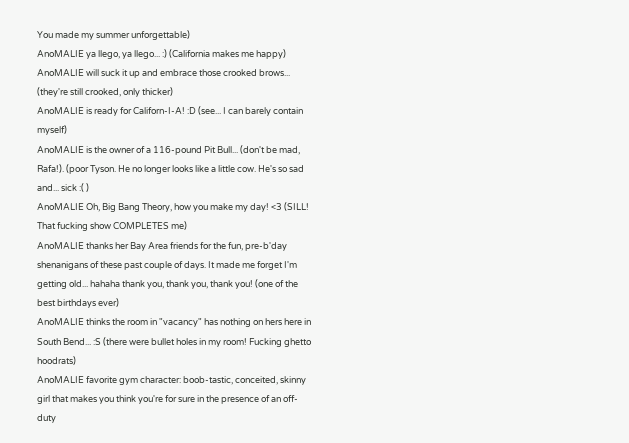You made my summer unforgettable)
AnoMALIE ya llego, ya llego... :) (California makes me happy)
AnoMALIE will suck it up and embrace those crooked brows... (they're still crooked, only thicker)
AnoMALIE is ready for Californ-I-A! :D (see... I can barely contain myself)
AnoMALIE is the owner of a 116-pound Pit Bull... (don't be mad, Rafa!). (poor Tyson. He no longer looks like a little cow. He's so sad and... sick :( )
AnoMALIE Oh, Big Bang Theory, how you make my day! <3 (SILL! That fucking show COMPLETES me)
AnoMALIE thanks her Bay Area friends for the fun, pre-b'day shenanigans of these past couple of days. It made me forget I'm getting old... hahaha thank you, thank you, thank you! (one of the best birthdays ever)
AnoMALIE thinks the room in "vacancy" has nothing on hers here in South Bend... :S (there were bullet holes in my room! Fucking ghetto hoodrats)
AnoMALIE favorite gym character: boob-tastic, conceited, skinny girl that makes you think you're for sure in the presence of an off-duty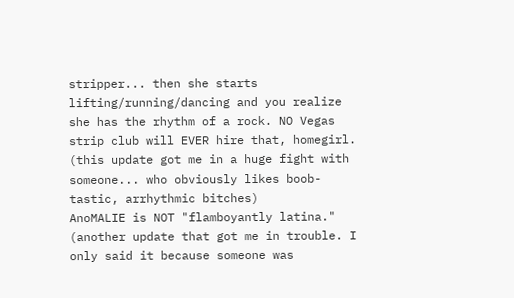stripper... then she starts lifting/running/dancing and you realize she has the rhythm of a rock. NO Vegas strip club will EVER hire that, homegirl. (this update got me in a huge fight with someone... who obviously likes boob-tastic, arrhythmic bitches)
AnoMALIE is NOT "flamboyantly latina." (another update that got me in trouble. I only said it because someone was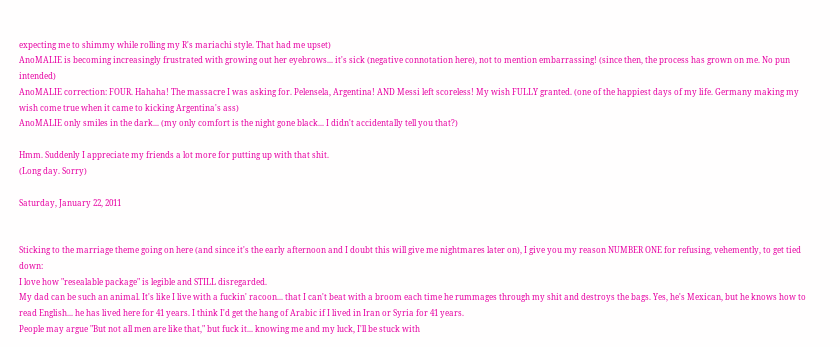expecting me to shimmy while rolling my R's mariachi style. That had me upset)
AnoMALIE is becoming increasingly frustrated with growing out her eyebrows... it's sick (negative connotation here), not to mention embarrassing! (since then, the process has grown on me. No pun intended)
AnoMALIE correction: FOUR. Hahaha! The massacre I was asking for. Pelensela, Argentina! AND Messi left scoreless! My wish FULLY granted. (one of the happiest days of my life. Germany making my wish come true when it came to kicking Argentina's ass)
AnoMALIE only smiles in the dark... (my only comfort is the night gone black... I didn't accidentally tell you that?)

Hmm. Suddenly I appreciate my friends a lot more for putting up with that shit.
(Long day. Sorry)

Saturday, January 22, 2011


Sticking to the marriage theme going on here (and since it's the early afternoon and I doubt this will give me nightmares later on), I give you my reason NUMBER ONE for refusing, vehemently, to get tied down:
I love how "resealable package" is legible and STILL disregarded.
My dad can be such an animal. It's like I live with a fuckin' racoon... that I can't beat with a broom each time he rummages through my shit and destroys the bags. Yes, he's Mexican, but he knows how to read English... he has lived here for 41 years. I think I'd get the hang of Arabic if I lived in Iran or Syria for 41 years.
People may argue "But not all men are like that," but fuck it... knowing me and my luck, I'll be stuck with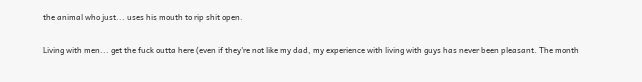the animal who just... uses his mouth to rip shit open.

Living with men... get the fuck outta here (even if they're not like my dad, my experience with living with guys has never been pleasant. The month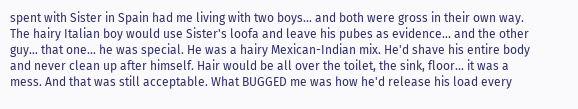spent with Sister in Spain had me living with two boys... and both were gross in their own way. The hairy Italian boy would use Sister's loofa and leave his pubes as evidence... and the other guy... that one... he was special. He was a hairy Mexican-Indian mix. He'd shave his entire body and never clean up after himself. Hair would be all over the toilet, the sink, floor... it was a mess. And that was still acceptable. What BUGGED me was how he'd release his load every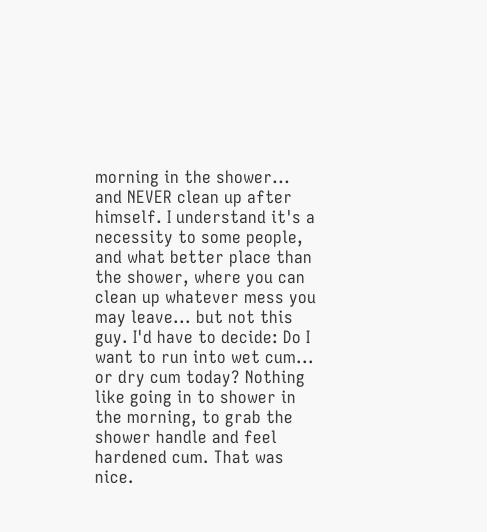morning in the shower... and NEVER clean up after himself. I understand it's a necessity to some people, and what better place than the shower, where you can clean up whatever mess you may leave... but not this guy. I'd have to decide: Do I want to run into wet cum... or dry cum today? Nothing like going in to shower in the morning, to grab the shower handle and feel hardened cum. That was nice.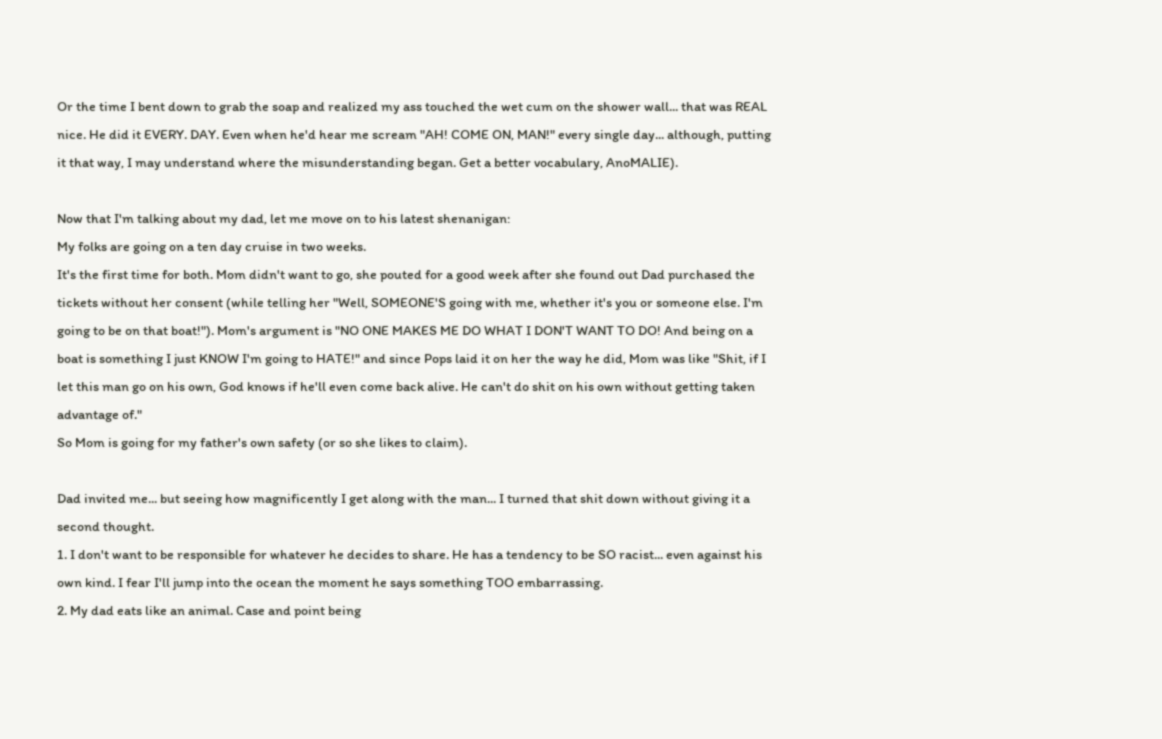Or the time I bent down to grab the soap and realized my ass touched the wet cum on the shower wall... that was REAL nice. He did it EVERY. DAY. Even when he'd hear me scream "AH! COME ON, MAN!" every single day... although, putting it that way, I may understand where the misunderstanding began. Get a better vocabulary, AnoMALIE).

Now that I'm talking about my dad, let me move on to his latest shenanigan:
My folks are going on a ten day cruise in two weeks.
It's the first time for both. Mom didn't want to go, she pouted for a good week after she found out Dad purchased the tickets without her consent (while telling her "Well, SOMEONE'S going with me, whether it's you or someone else. I'm going to be on that boat!"). Mom's argument is "NO ONE MAKES ME DO WHAT I DON'T WANT TO DO! And being on a boat is something I just KNOW I'm going to HATE!" and since Pops laid it on her the way he did, Mom was like "Shit, if I let this man go on his own, God knows if he'll even come back alive. He can't do shit on his own without getting taken advantage of."
So Mom is going for my father's own safety (or so she likes to claim).

Dad invited me... but seeing how magnificently I get along with the man... I turned that shit down without giving it a second thought.
1. I don't want to be responsible for whatever he decides to share. He has a tendency to be SO racist... even against his own kind. I fear I'll jump into the ocean the moment he says something TOO embarrassing.
2. My dad eats like an animal. Case and point being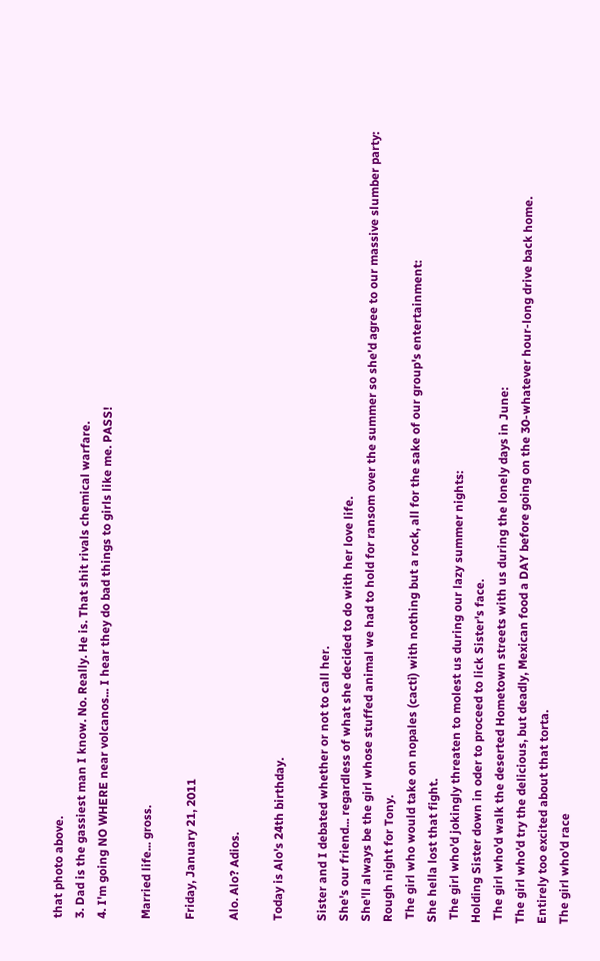that photo above.
3. Dad is the gassiest man I know. No. Really. He is. That shit rivals chemical warfare.
4. I'm going NO WHERE near volcanos... I hear they do bad things to girls like me. PASS!

Married life... gross.

Friday, January 21, 2011

Alo. Alo? Adios.

Today is Alo's 24th birthday.

Sister and I debated whether or not to call her.
She's our friend... regardless of what she decided to do with her love life.
She'll always be the girl whose stuffed animal we had to hold for ransom over the summer so she'd agree to our massive slumber party:
Rough night for Tony.
 The girl who would take on nopales (cacti) with nothing but a rock, all for the sake of our group's entertainment:
She hella lost that fight.
 The girl who'd jokingly threaten to molest us during our lazy summer nights:
Holding Sister down in oder to proceed to lick Sister's face.
 The girl who'd walk the deserted Hometown streets with us during the lonely days in June:
The girl who'd try the delicious, but deadly, Mexican food a DAY before going on the 30-whatever hour-long drive back home.
Entirely too excited about that torta.
The girl who'd race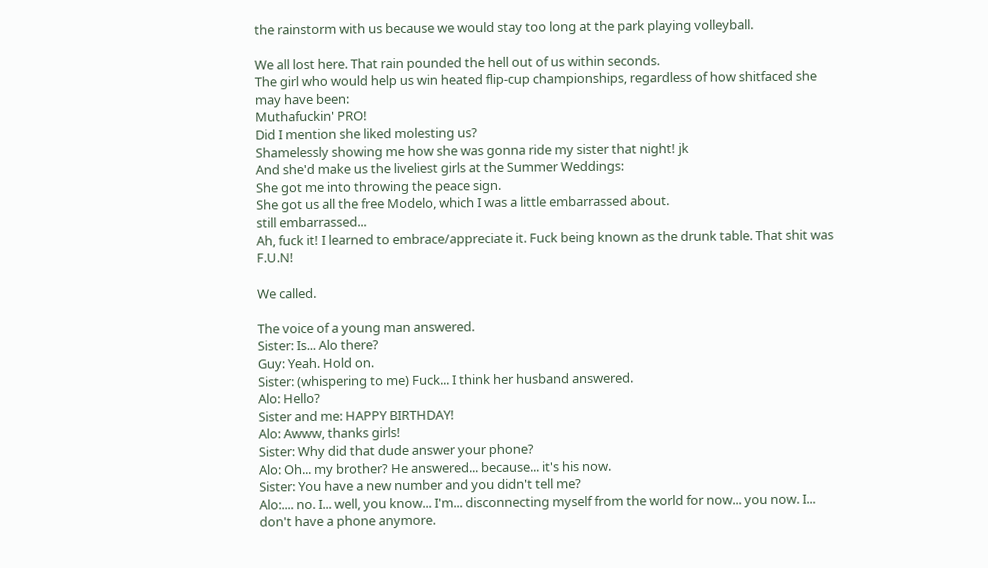the rainstorm with us because we would stay too long at the park playing volleyball.

We all lost here. That rain pounded the hell out of us within seconds.
The girl who would help us win heated flip-cup championships, regardless of how shitfaced she may have been:
Muthafuckin' PRO!
Did I mention she liked molesting us?
Shamelessly showing me how she was gonna ride my sister that night! jk
And she'd make us the liveliest girls at the Summer Weddings:
She got me into throwing the peace sign.
She got us all the free Modelo, which I was a little embarrassed about.
still embarrassed...
Ah, fuck it! I learned to embrace/appreciate it. Fuck being known as the drunk table. That shit was F.U.N!

We called.

The voice of a young man answered.
Sister: Is... Alo there?
Guy: Yeah. Hold on.
Sister: (whispering to me) Fuck... I think her husband answered.
Alo: Hello?
Sister and me: HAPPY BIRTHDAY!
Alo: Awww, thanks girls!
Sister: Why did that dude answer your phone?
Alo: Oh... my brother? He answered... because... it's his now.
Sister: You have a new number and you didn't tell me?
Alo:.... no. I... well, you know... I'm... disconnecting myself from the world for now... you now. I... don't have a phone anymore.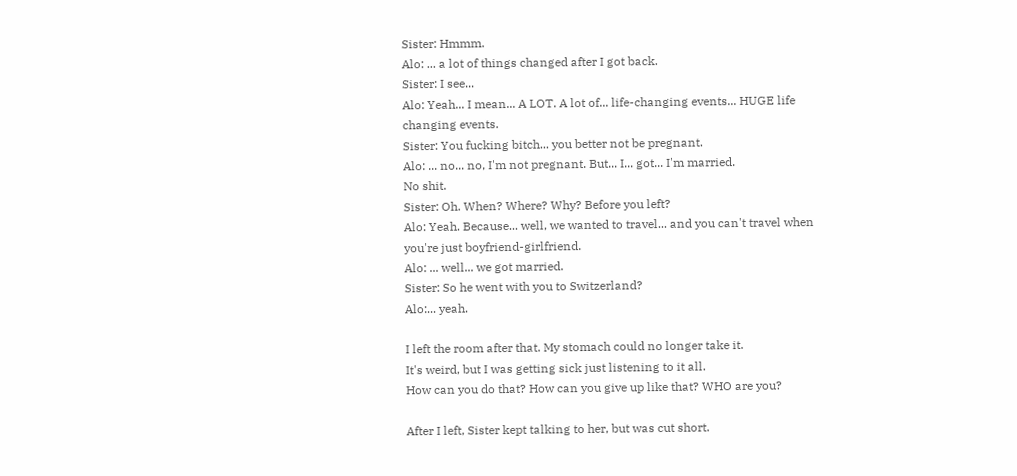Sister: Hmmm.
Alo: ... a lot of things changed after I got back.
Sister: I see...
Alo: Yeah... I mean... A LOT. A lot of... life-changing events... HUGE life changing events.
Sister: You fucking bitch... you better not be pregnant.
Alo: ... no... no, I'm not pregnant. But... I... got... I'm married.
No shit.
Sister: Oh. When? Where? Why? Before you left?
Alo: Yeah. Because... well, we wanted to travel... and you can't travel when you're just boyfriend-girlfriend.
Alo: ... well... we got married.
Sister: So he went with you to Switzerland?
Alo:... yeah.

I left the room after that. My stomach could no longer take it.
It's weird, but I was getting sick just listening to it all.
How can you do that? How can you give up like that? WHO are you?

After I left, Sister kept talking to her, but was cut short.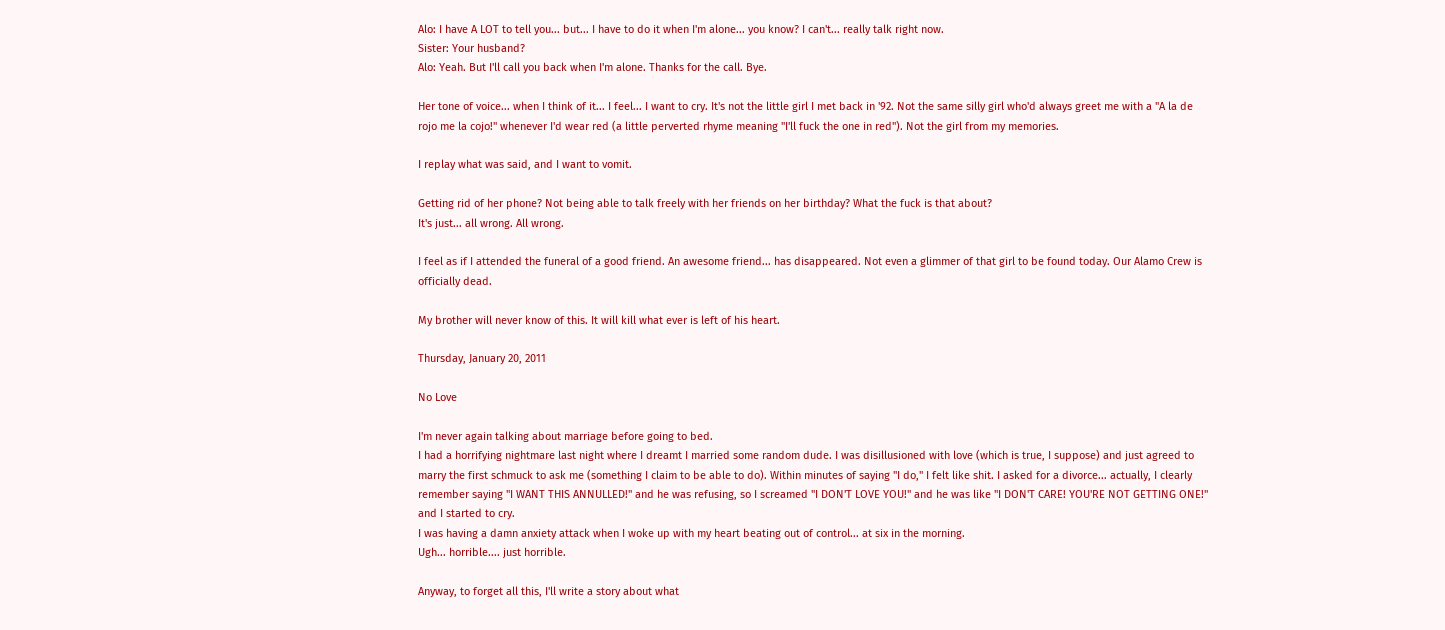Alo: I have A LOT to tell you... but... I have to do it when I'm alone... you know? I can't... really talk right now.
Sister: Your husband?
Alo: Yeah. But I'll call you back when I'm alone. Thanks for the call. Bye.

Her tone of voice... when I think of it... I feel... I want to cry. It's not the little girl I met back in '92. Not the same silly girl who'd always greet me with a "A la de rojo me la cojo!" whenever I'd wear red (a little perverted rhyme meaning "I'll fuck the one in red"). Not the girl from my memories.

I replay what was said, and I want to vomit.

Getting rid of her phone? Not being able to talk freely with her friends on her birthday? What the fuck is that about?
It's just... all wrong. All wrong.

I feel as if I attended the funeral of a good friend. An awesome friend... has disappeared. Not even a glimmer of that girl to be found today. Our Alamo Crew is officially dead.

My brother will never know of this. It will kill what ever is left of his heart.

Thursday, January 20, 2011

No Love

I'm never again talking about marriage before going to bed.
I had a horrifying nightmare last night where I dreamt I married some random dude. I was disillusioned with love (which is true, I suppose) and just agreed to marry the first schmuck to ask me (something I claim to be able to do). Within minutes of saying "I do," I felt like shit. I asked for a divorce... actually, I clearly remember saying "I WANT THIS ANNULLED!" and he was refusing, so I screamed "I DON'T LOVE YOU!" and he was like "I DON'T CARE! YOU'RE NOT GETTING ONE!" and I started to cry.
I was having a damn anxiety attack when I woke up with my heart beating out of control... at six in the morning.
Ugh... horrible.... just horrible.

Anyway, to forget all this, I'll write a story about what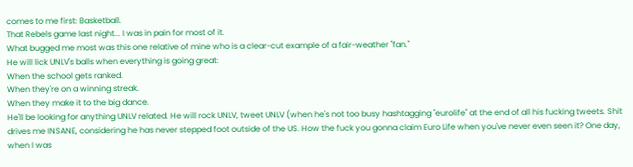comes to me first: Basketball.
That Rebels game last night... I was in pain for most of it.
What bugged me most was this one relative of mine who is a clear-cut example of a fair-weather "fan."
He will lick UNLV's balls when everything is going great:
When the school gets ranked.
When they're on a winning streak.
When they make it to the big dance.
He'll be looking for anything UNLV related. He will rock UNLV, tweet UNLV (when he's not too busy hashtagging "eurolife" at the end of all his fucking tweets. Shit drives me INSANE, considering he has never stepped foot outside of the US. How the fuck you gonna claim Euro Life when you've never even seen it? One day, when I was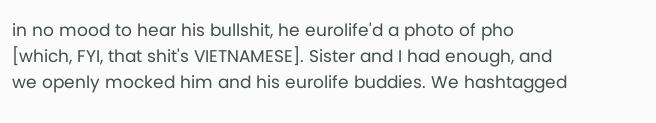in no mood to hear his bullshit, he eurolife'd a photo of pho [which, FYI, that shit's VIETNAMESE]. Sister and I had enough, and we openly mocked him and his eurolife buddies. We hashtagged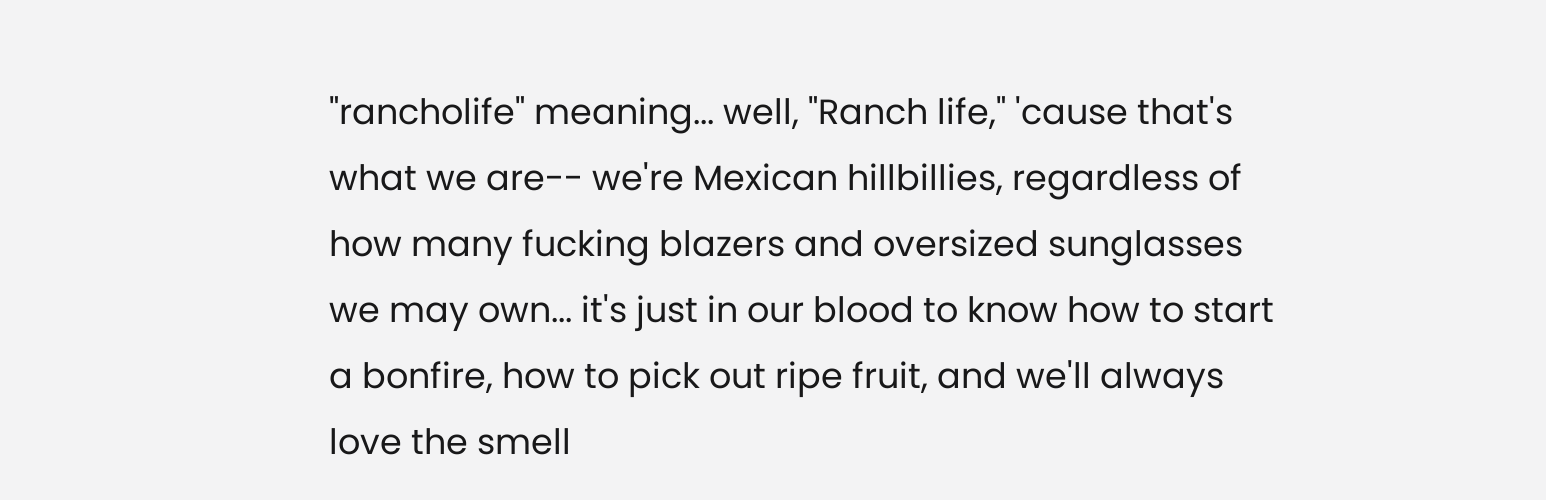"rancholife" meaning... well, "Ranch life," 'cause that's what we are-- we're Mexican hillbillies, regardless of how many fucking blazers and oversized sunglasses we may own... it's just in our blood to know how to start a bonfire, how to pick out ripe fruit, and we'll always love the smell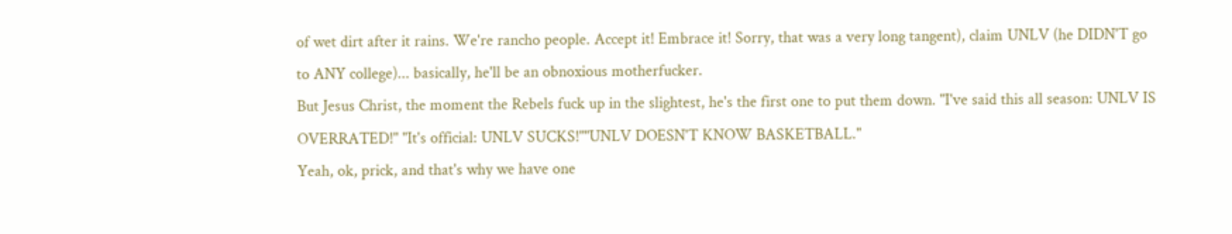of wet dirt after it rains. We're rancho people. Accept it! Embrace it! Sorry, that was a very long tangent), claim UNLV (he DIDN'T go to ANY college)... basically, he'll be an obnoxious motherfucker.
But Jesus Christ, the moment the Rebels fuck up in the slightest, he's the first one to put them down. "I've said this all season: UNLV IS OVERRATED!" "It's official: UNLV SUCKS!""UNLV DOESN'T KNOW BASKETBALL."
Yeah, ok, prick, and that's why we have one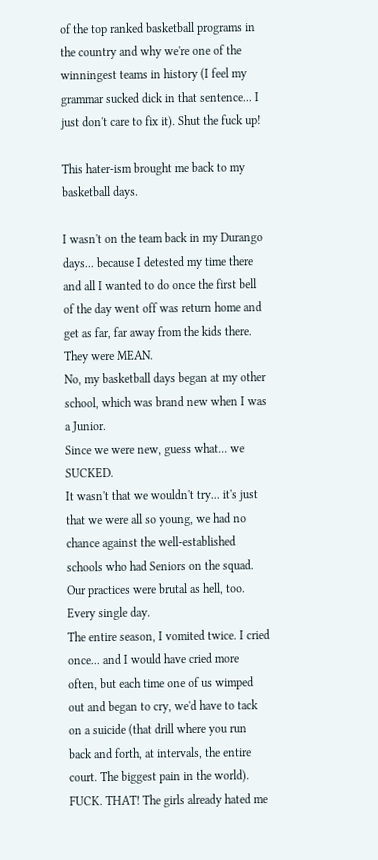of the top ranked basketball programs in the country and why we're one of the winningest teams in history (I feel my grammar sucked dick in that sentence... I just don't care to fix it). Shut the fuck up!

This hater-ism brought me back to my basketball days.

I wasn't on the team back in my Durango days... because I detested my time there and all I wanted to do once the first bell of the day went off was return home and get as far, far away from the kids there. They were MEAN.
No, my basketball days began at my other school, which was brand new when I was a Junior.
Since we were new, guess what... we SUCKED.
It wasn't that we wouldn't try... it's just that we were all so young, we had no chance against the well-established schools who had Seniors on the squad.
Our practices were brutal as hell, too. Every single day.
The entire season, I vomited twice. I cried once... and I would have cried more often, but each time one of us wimped out and began to cry, we'd have to tack on a suicide (that drill where you run back and forth, at intervals, the entire court. The biggest pain in the world). FUCK. THAT! The girls already hated me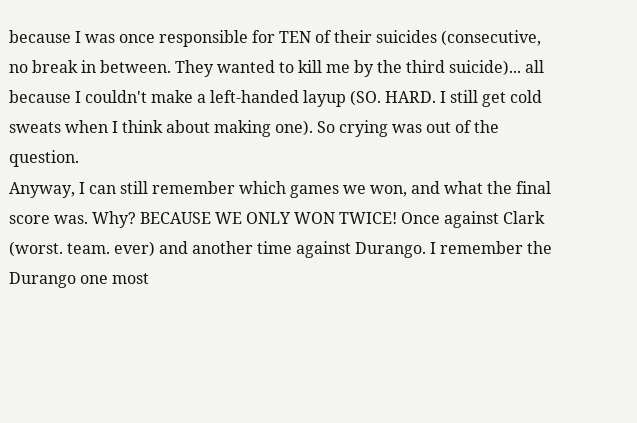because I was once responsible for TEN of their suicides (consecutive, no break in between. They wanted to kill me by the third suicide)... all because I couldn't make a left-handed layup (SO. HARD. I still get cold sweats when I think about making one). So crying was out of the question.
Anyway, I can still remember which games we won, and what the final score was. Why? BECAUSE WE ONLY WON TWICE! Once against Clark (worst. team. ever) and another time against Durango. I remember the Durango one most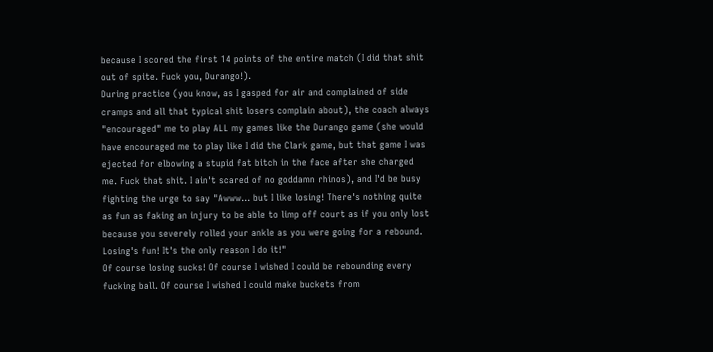because I scored the first 14 points of the entire match (I did that shit out of spite. Fuck you, Durango!).
During practice (you know, as I gasped for air and complained of side cramps and all that typical shit losers complain about), the coach always "encouraged" me to play ALL my games like the Durango game (she would have encouraged me to play like I did the Clark game, but that game I was ejected for elbowing a stupid fat bitch in the face after she charged me. Fuck that shit. I ain't scared of no goddamn rhinos), and I'd be busy fighting the urge to say "Awww... but I like losing! There's nothing quite as fun as faking an injury to be able to limp off court as if you only lost because you severely rolled your ankle as you were going for a rebound. Losing's fun! It's the only reason I do it!"
Of course losing sucks! Of course I wished I could be rebounding every fucking ball. Of course I wished I could make buckets from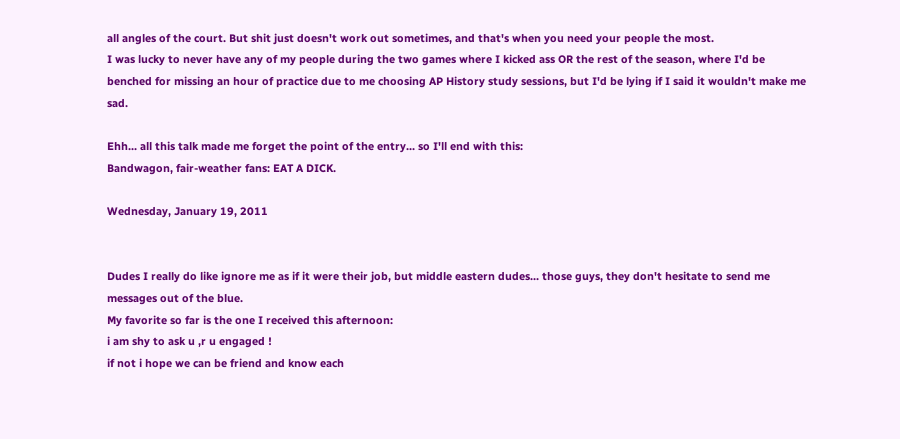all angles of the court. But shit just doesn't work out sometimes, and that's when you need your people the most.
I was lucky to never have any of my people during the two games where I kicked ass OR the rest of the season, where I'd be benched for missing an hour of practice due to me choosing AP History study sessions, but I'd be lying if I said it wouldn't make me sad.

Ehh... all this talk made me forget the point of the entry... so I'll end with this:
Bandwagon, fair-weather fans: EAT A DICK.

Wednesday, January 19, 2011


Dudes I really do like ignore me as if it were their job, but middle eastern dudes... those guys, they don't hesitate to send me messages out of the blue.
My favorite so far is the one I received this afternoon:
i am shy to ask u ,r u engaged !
if not i hope we can be friend and know each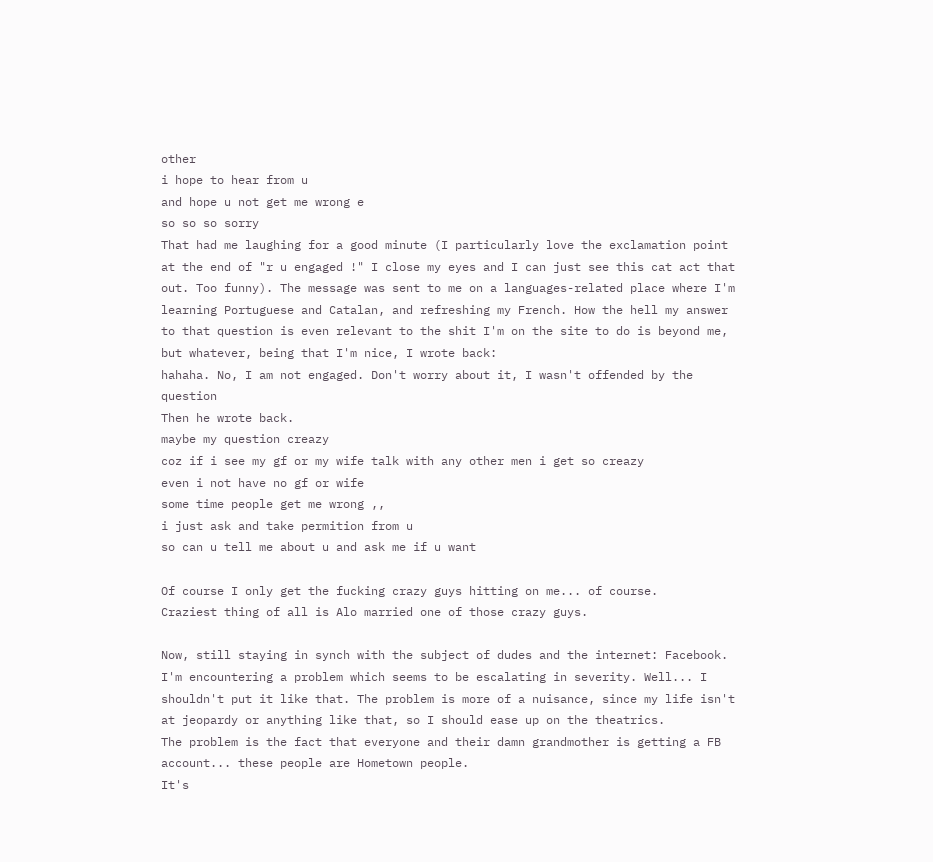other
i hope to hear from u
and hope u not get me wrong e
so so so sorry
That had me laughing for a good minute (I particularly love the exclamation point at the end of "r u engaged !" I close my eyes and I can just see this cat act that out. Too funny). The message was sent to me on a languages-related place where I'm learning Portuguese and Catalan, and refreshing my French. How the hell my answer to that question is even relevant to the shit I'm on the site to do is beyond me, but whatever, being that I'm nice, I wrote back:
hahaha. No, I am not engaged. Don't worry about it, I wasn't offended by the question
Then he wrote back.
maybe my question creazy
coz if i see my gf or my wife talk with any other men i get so creazy
even i not have no gf or wife
some time people get me wrong ,,
i just ask and take permition from u
so can u tell me about u and ask me if u want

Of course I only get the fucking crazy guys hitting on me... of course.
Craziest thing of all is Alo married one of those crazy guys.

Now, still staying in synch with the subject of dudes and the internet: Facebook.
I'm encountering a problem which seems to be escalating in severity. Well... I shouldn't put it like that. The problem is more of a nuisance, since my life isn't at jeopardy or anything like that, so I should ease up on the theatrics.
The problem is the fact that everyone and their damn grandmother is getting a FB account... these people are Hometown people.
It's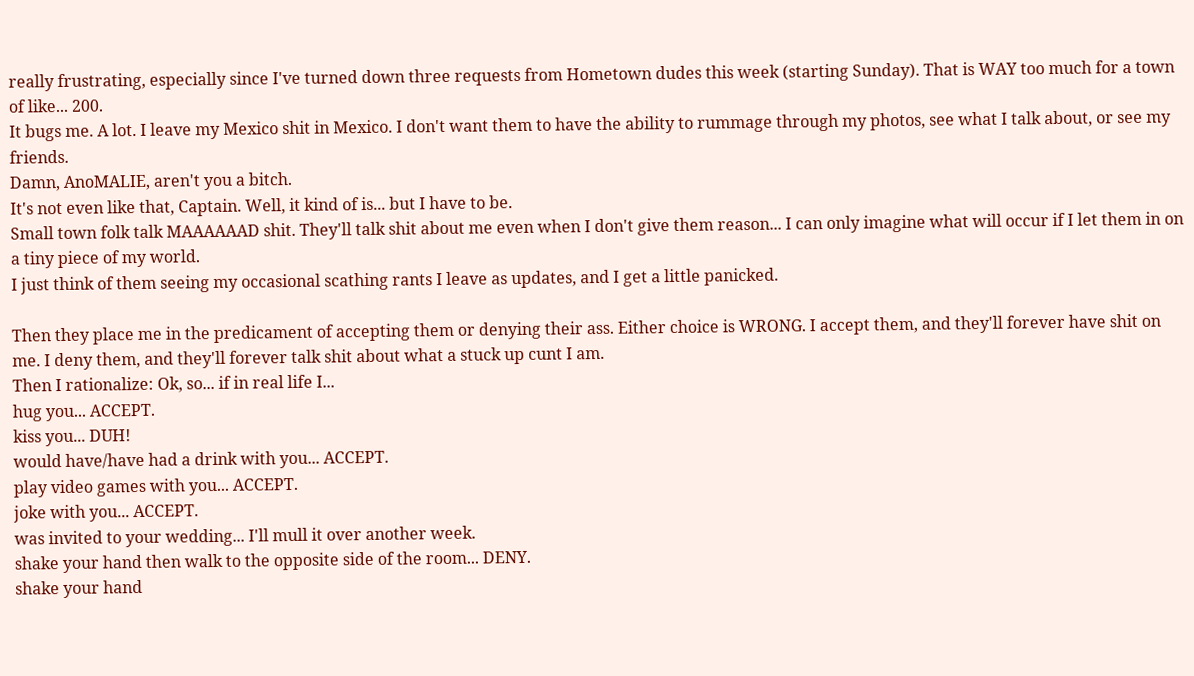really frustrating, especially since I've turned down three requests from Hometown dudes this week (starting Sunday). That is WAY too much for a town of like... 200.
It bugs me. A lot. I leave my Mexico shit in Mexico. I don't want them to have the ability to rummage through my photos, see what I talk about, or see my friends.
Damn, AnoMALIE, aren't you a bitch.
It's not even like that, Captain. Well, it kind of is... but I have to be.
Small town folk talk MAAAAAAD shit. They'll talk shit about me even when I don't give them reason... I can only imagine what will occur if I let them in on a tiny piece of my world.
I just think of them seeing my occasional scathing rants I leave as updates, and I get a little panicked.

Then they place me in the predicament of accepting them or denying their ass. Either choice is WRONG. I accept them, and they'll forever have shit on me. I deny them, and they'll forever talk shit about what a stuck up cunt I am.
Then I rationalize: Ok, so... if in real life I...
hug you... ACCEPT.
kiss you... DUH!
would have/have had a drink with you... ACCEPT.
play video games with you... ACCEPT.
joke with you... ACCEPT.
was invited to your wedding... I'll mull it over another week.
shake your hand then walk to the opposite side of the room... DENY.
shake your hand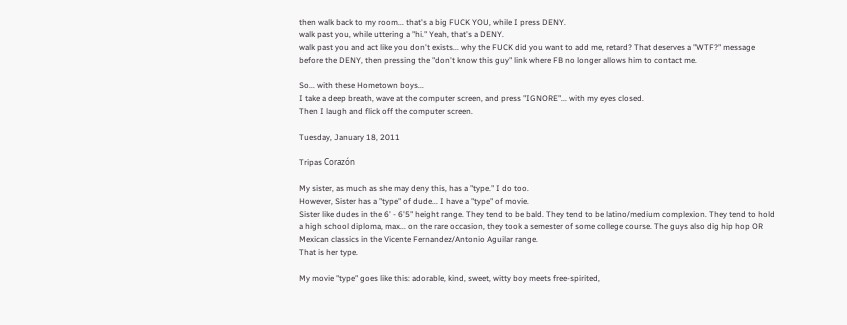then walk back to my room... that's a big FUCK YOU, while I press DENY.
walk past you, while uttering a "hi." Yeah, that's a DENY.
walk past you and act like you don't exists... why the FUCK did you want to add me, retard? That deserves a "WTF?" message before the DENY, then pressing the "don't know this guy" link where FB no longer allows him to contact me.

So... with these Hometown boys...
I take a deep breath, wave at the computer screen, and press "IGNORE"... with my eyes closed.
Then I laugh and flick off the computer screen.

Tuesday, January 18, 2011

Tripas Corazón

My sister, as much as she may deny this, has a "type." I do too.
However, Sister has a "type" of dude... I have a "type" of movie.
Sister like dudes in the 6' - 6'5" height range. They tend to be bald. They tend to be latino/medium complexion. They tend to hold a high school diploma, max... on the rare occasion, they took a semester of some college course. The guys also dig hip hop OR Mexican classics in the Vicente Fernandez/Antonio Aguilar range.
That is her type.

My movie "type" goes like this: adorable, kind, sweet, witty boy meets free-spirited,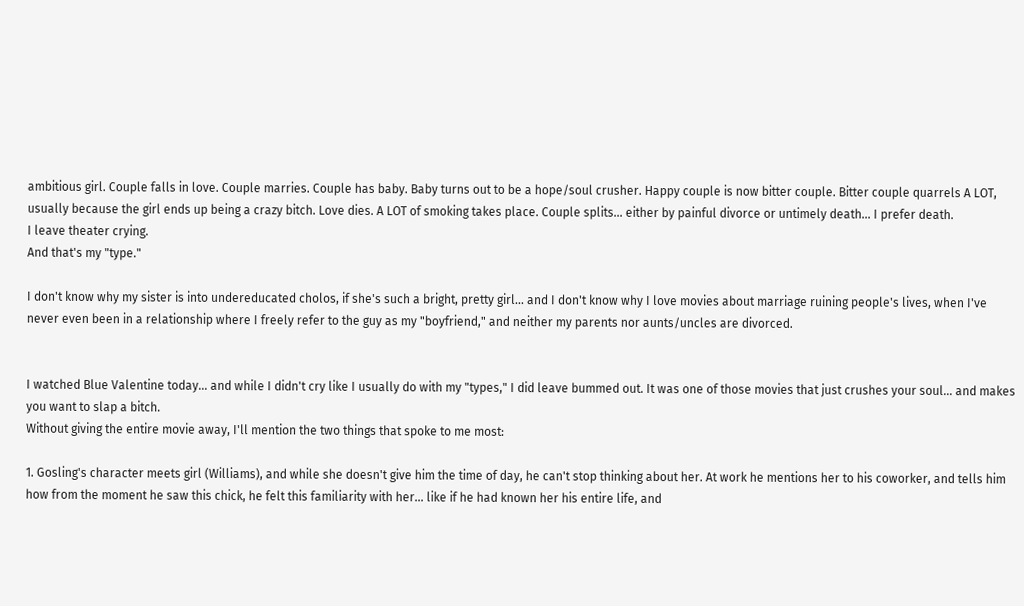ambitious girl. Couple falls in love. Couple marries. Couple has baby. Baby turns out to be a hope/soul crusher. Happy couple is now bitter couple. Bitter couple quarrels A LOT, usually because the girl ends up being a crazy bitch. Love dies. A LOT of smoking takes place. Couple splits... either by painful divorce or untimely death... I prefer death.
I leave theater crying.
And that's my "type."

I don't know why my sister is into undereducated cholos, if she's such a bright, pretty girl... and I don't know why I love movies about marriage ruining people's lives, when I've never even been in a relationship where I freely refer to the guy as my "boyfriend," and neither my parents nor aunts/uncles are divorced.


I watched Blue Valentine today... and while I didn't cry like I usually do with my "types," I did leave bummed out. It was one of those movies that just crushes your soul... and makes you want to slap a bitch.
Without giving the entire movie away, I'll mention the two things that spoke to me most:

1. Gosling's character meets girl (Williams), and while she doesn't give him the time of day, he can't stop thinking about her. At work he mentions her to his coworker, and tells him how from the moment he saw this chick, he felt this familiarity with her... like if he had known her his entire life, and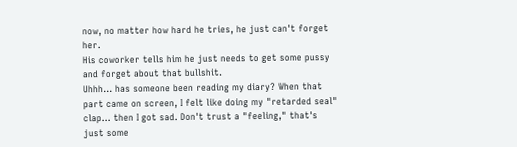now, no matter how hard he tries, he just can't forget her.
His coworker tells him he just needs to get some pussy and forget about that bullshit.
Uhhh... has someone been reading my diary? When that part came on screen, I felt like doing my "retarded seal" clap... then I got sad. Don't trust a "feeling," that's just some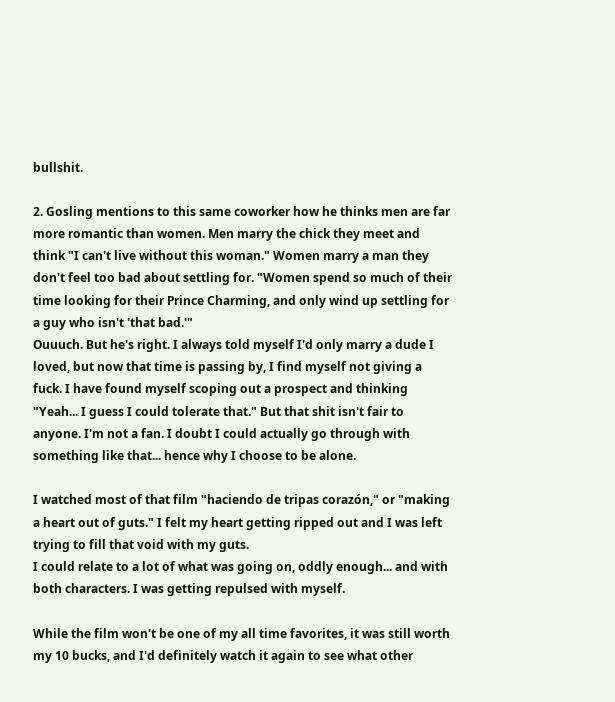bullshit.

2. Gosling mentions to this same coworker how he thinks men are far more romantic than women. Men marry the chick they meet and think "I can't live without this woman." Women marry a man they don't feel too bad about settling for. "Women spend so much of their time looking for their Prince Charming, and only wind up settling for a guy who isn't 'that bad.'"
Ouuuch. But he's right. I always told myself I'd only marry a dude I loved, but now that time is passing by, I find myself not giving a fuck. I have found myself scoping out a prospect and thinking "Yeah... I guess I could tolerate that." But that shit isn't fair to anyone. I'm not a fan. I doubt I could actually go through with something like that... hence why I choose to be alone.

I watched most of that film "haciendo de tripas corazón," or "making a heart out of guts." I felt my heart getting ripped out and I was left trying to fill that void with my guts.
I could relate to a lot of what was going on, oddly enough... and with both characters. I was getting repulsed with myself.

While the film won't be one of my all time favorites, it was still worth my 10 bucks, and I'd definitely watch it again to see what other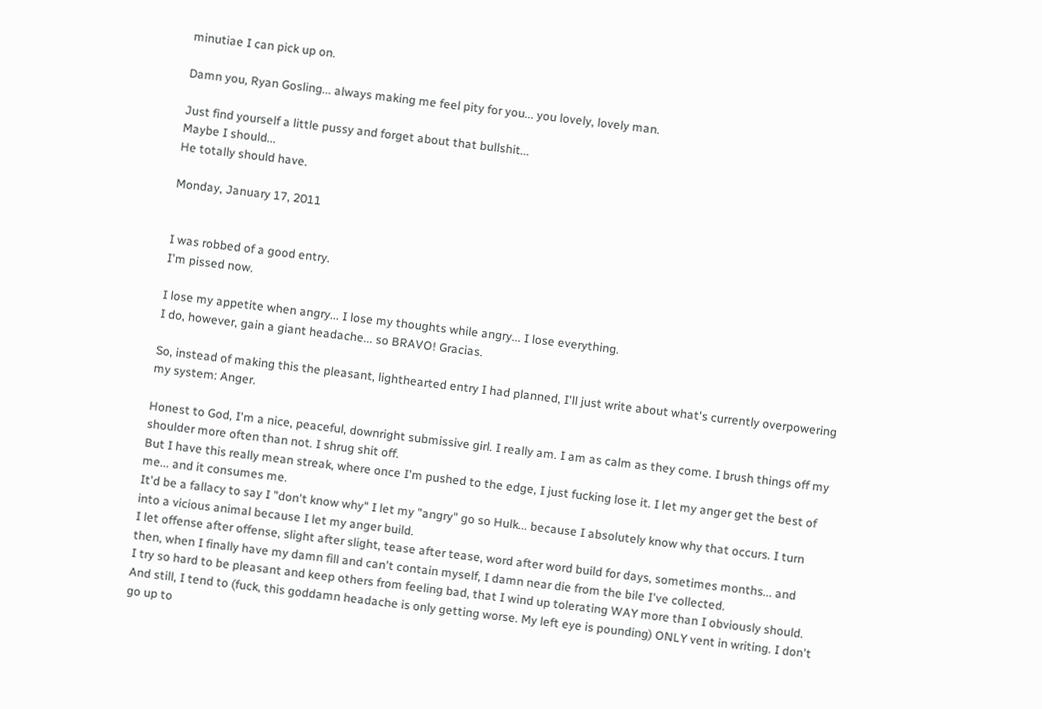minutiae I can pick up on.

Damn you, Ryan Gosling... always making me feel pity for you... you lovely, lovely man.

Just find yourself a little pussy and forget about that bullshit...
Maybe I should...
He totally should have.

Monday, January 17, 2011


I was robbed of a good entry.
I'm pissed now.

I lose my appetite when angry... I lose my thoughts while angry... I lose everything.
I do, however, gain a giant headache... so BRAVO! Gracias.

So, instead of making this the pleasant, lighthearted entry I had planned, I'll just write about what's currently overpowering my system: Anger.

Honest to God, I'm a nice, peaceful, downright submissive girl. I really am. I am as calm as they come. I brush things off my shoulder more often than not. I shrug shit off.
But I have this really mean streak, where once I'm pushed to the edge, I just fucking lose it. I let my anger get the best of me... and it consumes me.
It'd be a fallacy to say I "don't know why" I let my "angry" go so Hulk... because I absolutely know why that occurs. I turn into a vicious animal because I let my anger build.
I let offense after offense, slight after slight, tease after tease, word after word build for days, sometimes months... and then, when I finally have my damn fill and can't contain myself, I damn near die from the bile I've collected.
I try so hard to be pleasant and keep others from feeling bad, that I wind up tolerating WAY more than I obviously should.
And still, I tend to (fuck, this goddamn headache is only getting worse. My left eye is pounding) ONLY vent in writing. I don't go up to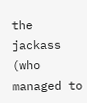the jackass (who managed to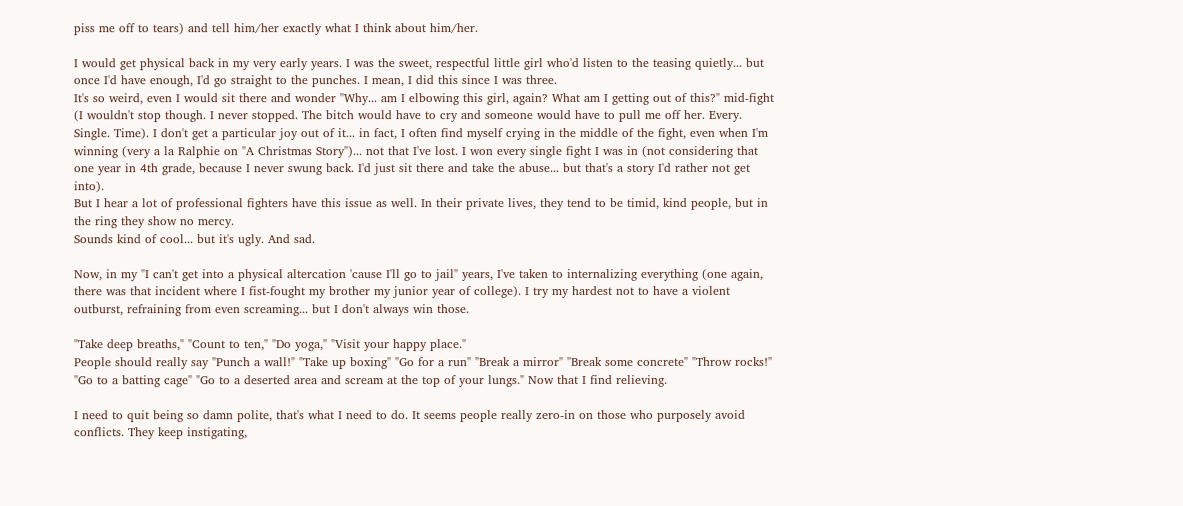piss me off to tears) and tell him/her exactly what I think about him/her.

I would get physical back in my very early years. I was the sweet, respectful little girl who'd listen to the teasing quietly... but once I'd have enough, I'd go straight to the punches. I mean, I did this since I was three.
It's so weird, even I would sit there and wonder "Why... am I elbowing this girl, again? What am I getting out of this?" mid-fight (I wouldn't stop though. I never stopped. The bitch would have to cry and someone would have to pull me off her. Every. Single. Time). I don't get a particular joy out of it... in fact, I often find myself crying in the middle of the fight, even when I'm winning (very a la Ralphie on "A Christmas Story")... not that I've lost. I won every single fight I was in (not considering that one year in 4th grade, because I never swung back. I'd just sit there and take the abuse... but that's a story I'd rather not get into).
But I hear a lot of professional fighters have this issue as well. In their private lives, they tend to be timid, kind people, but in the ring they show no mercy.
Sounds kind of cool... but it's ugly. And sad.

Now, in my "I can't get into a physical altercation 'cause I'll go to jail" years, I've taken to internalizing everything (one again, there was that incident where I fist-fought my brother my junior year of college). I try my hardest not to have a violent outburst, refraining from even screaming... but I don't always win those.

"Take deep breaths," "Count to ten," "Do yoga," "Visit your happy place."
People should really say "Punch a wall!" "Take up boxing" "Go for a run" "Break a mirror" "Break some concrete" "Throw rocks!" "Go to a batting cage" "Go to a deserted area and scream at the top of your lungs." Now that I find relieving.

I need to quit being so damn polite, that's what I need to do. It seems people really zero-in on those who purposely avoid conflicts. They keep instigating,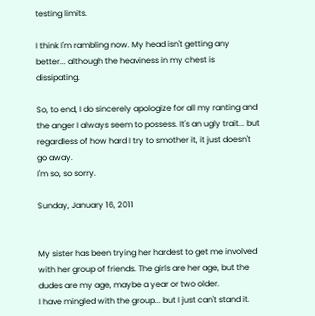testing limits.

I think I'm rambling now. My head isn't getting any better... although the heaviness in my chest is dissipating.

So, to end, I do sincerely apologize for all my ranting and the anger I always seem to possess. It's an ugly trait... but regardless of how hard I try to smother it, it just doesn't go away.
I'm so, so sorry.

Sunday, January 16, 2011


My sister has been trying her hardest to get me involved with her group of friends. The girls are her age, but the dudes are my age, maybe a year or two older.
I have mingled with the group... but I just can't stand it.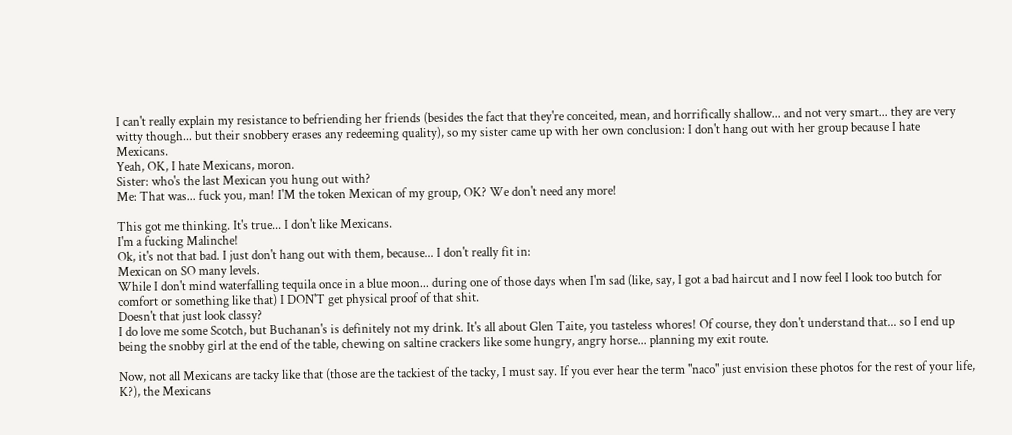I can't really explain my resistance to befriending her friends (besides the fact that they're conceited, mean, and horrifically shallow... and not very smart... they are very witty though... but their snobbery erases any redeeming quality), so my sister came up with her own conclusion: I don't hang out with her group because I hate Mexicans.
Yeah, OK, I hate Mexicans, moron.
Sister: who's the last Mexican you hung out with?
Me: That was... fuck you, man! I'M the token Mexican of my group, OK? We don't need any more!

This got me thinking. It's true... I don't like Mexicans.
I'm a fucking Malinche!
Ok, it's not that bad. I just don't hang out with them, because... I don't really fit in:
Mexican on SO many levels.
While I don't mind waterfalling tequila once in a blue moon... during one of those days when I'm sad (like, say, I got a bad haircut and I now feel I look too butch for comfort or something like that) I DON'T get physical proof of that shit.
Doesn't that just look classy?
I do love me some Scotch, but Buchanan's is definitely not my drink. It's all about Glen Taite, you tasteless whores! Of course, they don't understand that... so I end up being the snobby girl at the end of the table, chewing on saltine crackers like some hungry, angry horse... planning my exit route.

Now, not all Mexicans are tacky like that (those are the tackiest of the tacky, I must say. If you ever hear the term "naco" just envision these photos for the rest of your life, K?), the Mexicans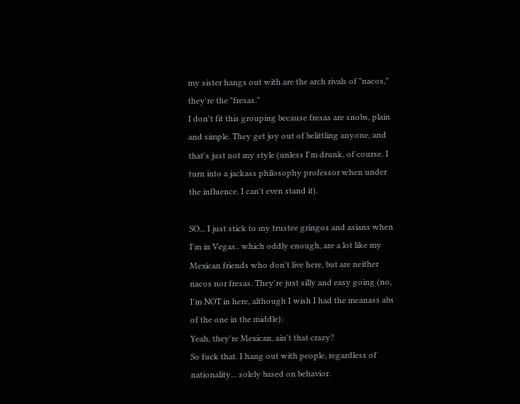my sister hangs out with are the arch rivals of "nacos," they're the "fresas."
I don't fit this grouping because fresas are snobs, plain and simple. They get joy out of belittling anyone, and that's just not my style (unless I'm drunk, of course. I turn into a jackass philosophy professor when under the influence. I can't even stand it).

SO... I just stick to my trustee gringos and asians when I'm in Vegas.. which oddly enough, are a lot like my Mexican friends who don't live here, but are neither nacos nor fresas. They're just silly and easy going (no, I'm NOT in here, although I wish I had the meanass abs of the one in the middle):
Yeah, they're Mexican, ain't that crazy?
So fuck that. I hang out with people, regardless of nationality... solely based on behavior.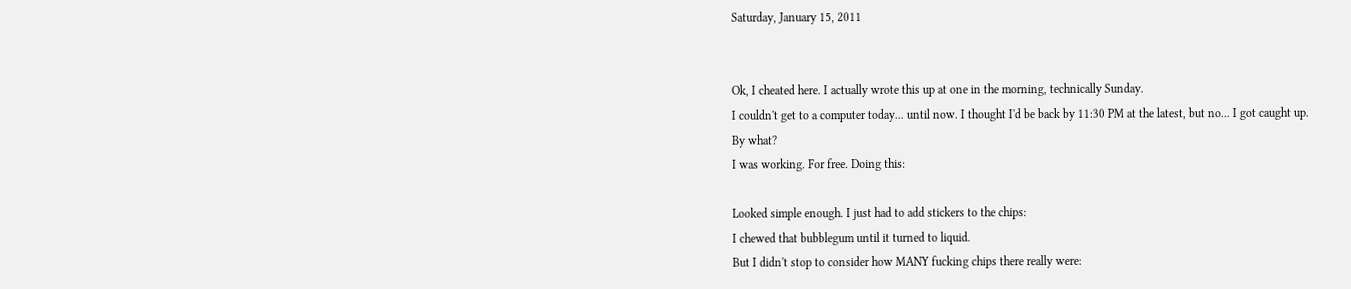Saturday, January 15, 2011


Ok, I cheated here. I actually wrote this up at one in the morning, technically Sunday.
I couldn't get to a computer today... until now. I thought I'd be back by 11:30 PM at the latest, but no... I got caught up.
By what?
I was working. For free. Doing this:

Looked simple enough. I just had to add stickers to the chips:
I chewed that bubblegum until it turned to liquid.
But I didn't stop to consider how MANY fucking chips there really were: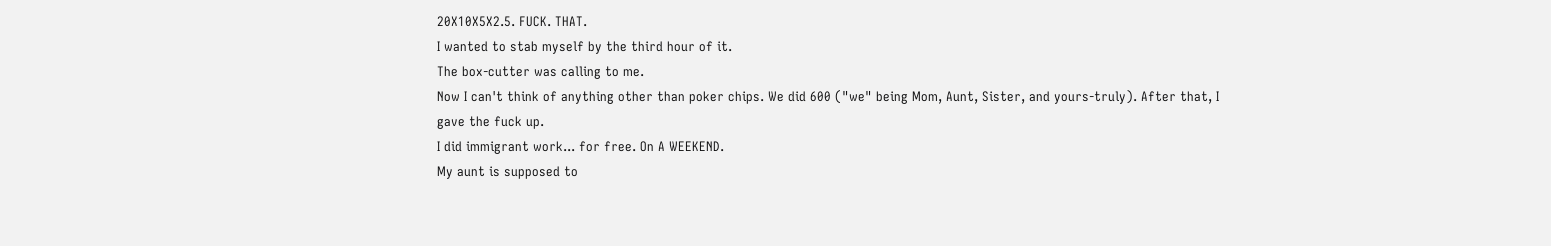20X10X5X2.5. FUCK. THAT.
I wanted to stab myself by the third hour of it.
The box-cutter was calling to me.
Now I can't think of anything other than poker chips. We did 600 ("we" being Mom, Aunt, Sister, and yours-truly). After that, I gave the fuck up.
I did immigrant work... for free. On A WEEKEND.
My aunt is supposed to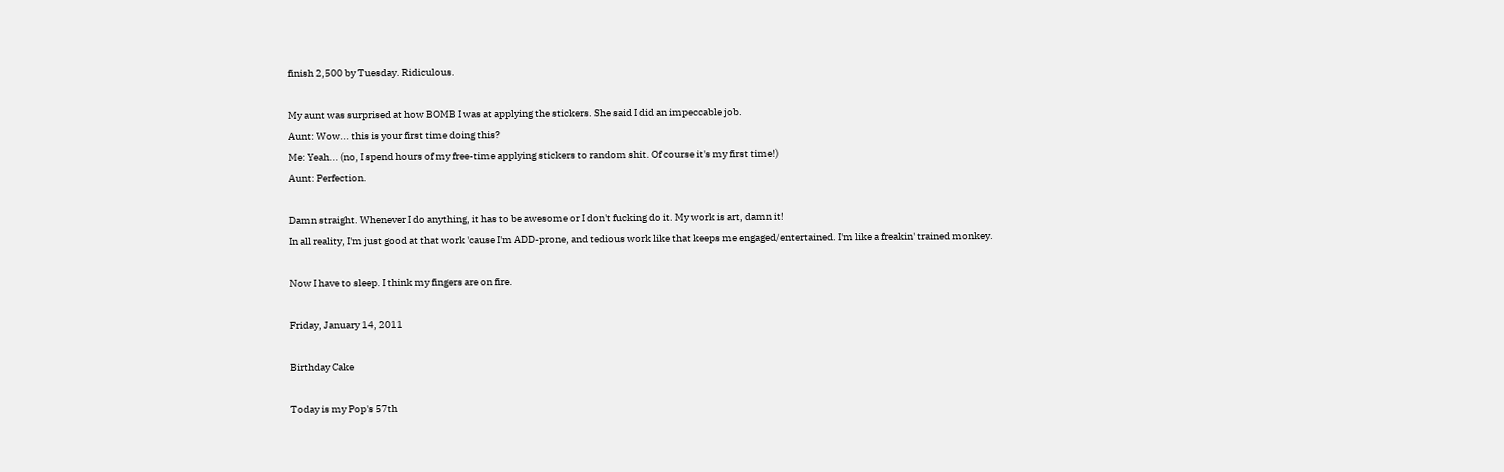finish 2,500 by Tuesday. Ridiculous.

My aunt was surprised at how BOMB I was at applying the stickers. She said I did an impeccable job.
Aunt: Wow... this is your first time doing this?
Me: Yeah... (no, I spend hours of my free-time applying stickers to random shit. Of course it's my first time!)
Aunt: Perfection.

Damn straight. Whenever I do anything, it has to be awesome or I don't fucking do it. My work is art, damn it!
In all reality, I'm just good at that work 'cause I'm ADD-prone, and tedious work like that keeps me engaged/entertained. I'm like a freakin' trained monkey.

Now I have to sleep. I think my fingers are on fire.

Friday, January 14, 2011

Birthday Cake

Today is my Pop's 57th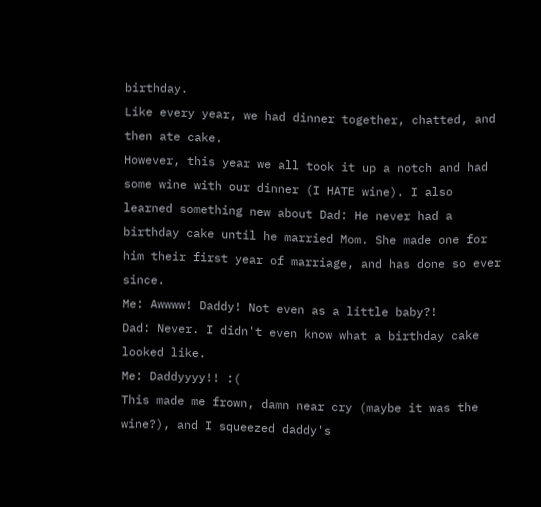birthday.
Like every year, we had dinner together, chatted, and then ate cake.
However, this year we all took it up a notch and had some wine with our dinner (I HATE wine). I also learned something new about Dad: He never had a birthday cake until he married Mom. She made one for him their first year of marriage, and has done so ever since.
Me: Awwww! Daddy! Not even as a little baby?!
Dad: Never. I didn't even know what a birthday cake looked like.
Me: Daddyyyy!! :(
This made me frown, damn near cry (maybe it was the wine?), and I squeezed daddy's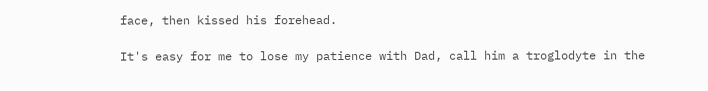face, then kissed his forehead.

It's easy for me to lose my patience with Dad, call him a troglodyte in the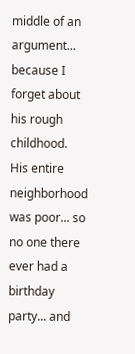middle of an argument... because I forget about his rough childhood.
His entire neighborhood was poor... so no one there ever had a birthday party... and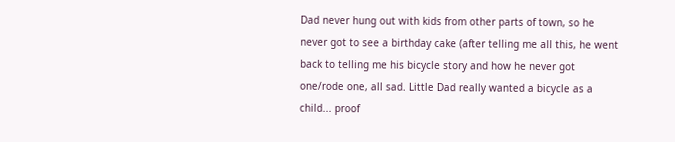Dad never hung out with kids from other parts of town, so he never got to see a birthday cake (after telling me all this, he went back to telling me his bicycle story and how he never got one/rode one, all sad. Little Dad really wanted a bicycle as a child... proof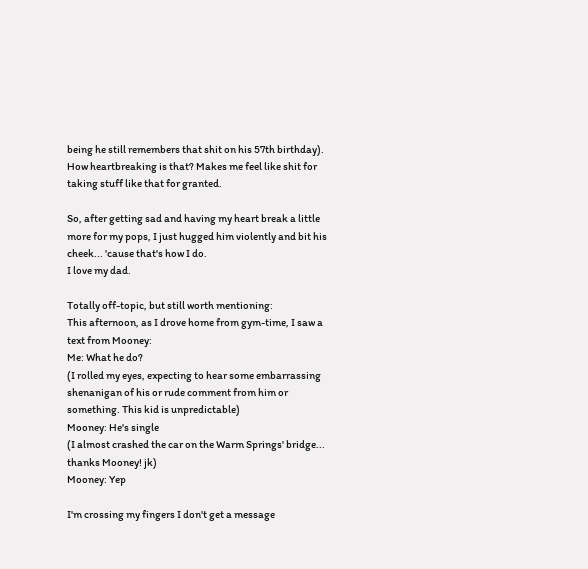being he still remembers that shit on his 57th birthday).
How heartbreaking is that? Makes me feel like shit for taking stuff like that for granted.

So, after getting sad and having my heart break a little more for my pops, I just hugged him violently and bit his cheek... 'cause that's how I do.
I love my dad.

Totally off-topic, but still worth mentioning:
This afternoon, as I drove home from gym-time, I saw a text from Mooney:
Me: What he do?
(I rolled my eyes, expecting to hear some embarrassing shenanigan of his or rude comment from him or something. This kid is unpredictable)
Mooney: He's single
(I almost crashed the car on the Warm Springs' bridge... thanks Mooney! jk)
Mooney: Yep

I'm crossing my fingers I don't get a message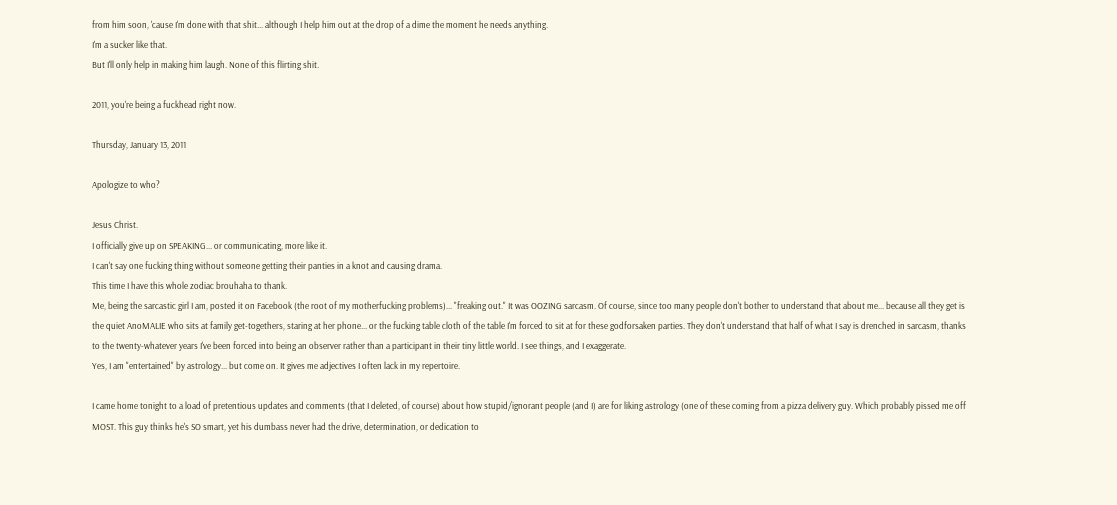from him soon, 'cause I'm done with that shit... although I help him out at the drop of a dime the moment he needs anything.
I'm a sucker like that.
But I'll only help in making him laugh. None of this flirting shit.

2011, you're being a fuckhead right now.

Thursday, January 13, 2011

Apologize to who?

Jesus Christ.
I officially give up on SPEAKING... or communicating, more like it.
I can't say one fucking thing without someone getting their panties in a knot and causing drama.
This time I have this whole zodiac brouhaha to thank.
Me, being the sarcastic girl I am, posted it on Facebook (the root of my motherfucking problems)... "freaking out." It was OOZING sarcasm. Of course, since too many people don't bother to understand that about me... because all they get is the quiet AnoMALIE who sits at family get-togethers, staring at her phone... or the fucking table cloth of the table I'm forced to sit at for these godforsaken parties. They don't understand that half of what I say is drenched in sarcasm, thanks to the twenty-whatever years I've been forced into being an observer rather than a participant in their tiny little world. I see things, and I exaggerate.
Yes, I am "entertained" by astrology... but come on. It gives me adjectives I often lack in my repertoire.

I came home tonight to a load of pretentious updates and comments (that I deleted, of course) about how stupid/ignorant people (and I) are for liking astrology (one of these coming from a pizza delivery guy. Which probably pissed me off MOST. This guy thinks he's SO smart, yet his dumbass never had the drive, determination, or dedication to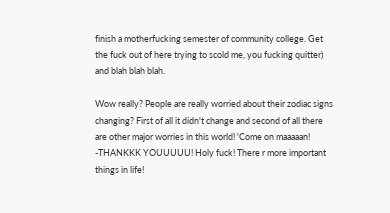finish a motherfucking semester of community college. Get the fuck out of here trying to scold me, you fucking quitter) and blah blah blah.

Wow really? People are really worried about their zodiac signs changing? First of all it didn't change and second of all there are other major worries in this world! 'Come on maaaaan!
-THANKKK YOUUUUU! Holy fuck! There r more important things in life!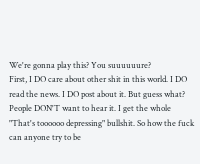We're gonna play this? You suuuuuure?
First, I DO care about other shit in this world. I DO read the news. I DO post about it. But guess what? People DON'T want to hear it. I get the whole "That's toooooo depressing" bullshit. So how the fuck can anyone try to be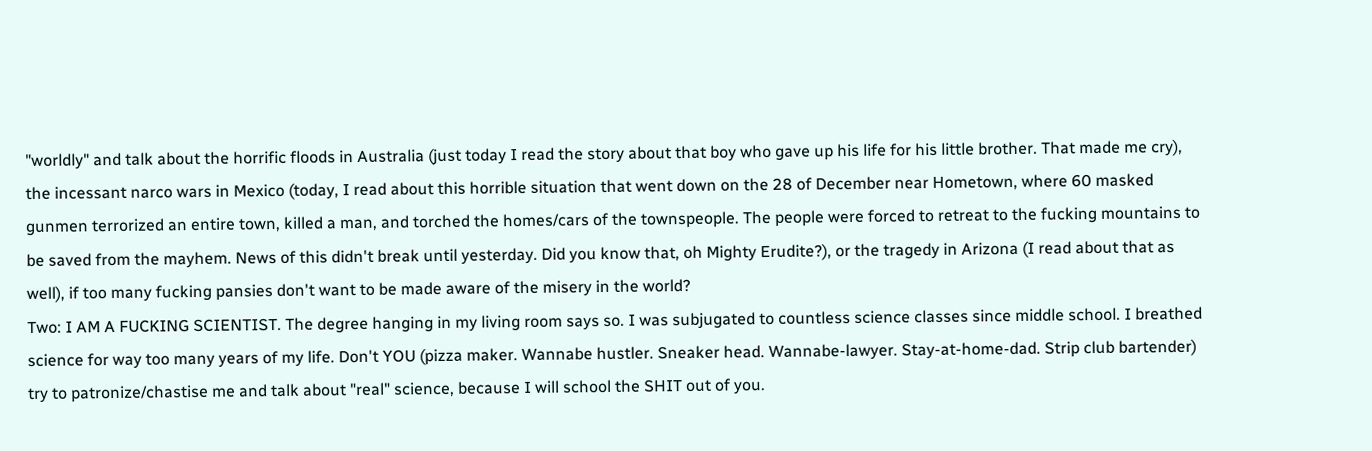"worldly" and talk about the horrific floods in Australia (just today I read the story about that boy who gave up his life for his little brother. That made me cry), the incessant narco wars in Mexico (today, I read about this horrible situation that went down on the 28 of December near Hometown, where 60 masked gunmen terrorized an entire town, killed a man, and torched the homes/cars of the townspeople. The people were forced to retreat to the fucking mountains to be saved from the mayhem. News of this didn't break until yesterday. Did you know that, oh Mighty Erudite?), or the tragedy in Arizona (I read about that as well), if too many fucking pansies don't want to be made aware of the misery in the world?
Two: I AM A FUCKING SCIENTIST. The degree hanging in my living room says so. I was subjugated to countless science classes since middle school. I breathed science for way too many years of my life. Don't YOU (pizza maker. Wannabe hustler. Sneaker head. Wannabe-lawyer. Stay-at-home-dad. Strip club bartender) try to patronize/chastise me and talk about "real" science, because I will school the SHIT out of you.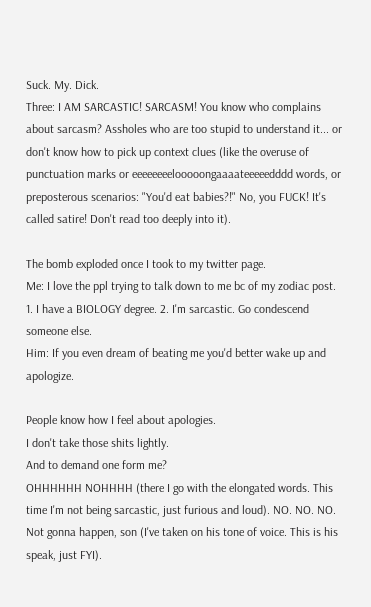Suck. My. Dick.
Three: I AM SARCASTIC! SARCASM! You know who complains about sarcasm? Assholes who are too stupid to understand it... or don't know how to pick up context clues (like the overuse of punctuation marks or eeeeeeeelooooongaaaateeeeedddd words, or preposterous scenarios: "You'd eat babies?!" No, you FUCK! It's called satire! Don't read too deeply into it).

The bomb exploded once I took to my twitter page.
Me: I love the ppl trying to talk down to me bc of my zodiac post. 1. I have a BIOLOGY degree. 2. I'm sarcastic. Go condescend someone else.
Him: If you even dream of beating me you'd better wake up and apologize.

People know how I feel about apologies.
I don't take those shits lightly.
And to demand one form me?
OHHHHHH NOHHHH (there I go with the elongated words. This time I'm not being sarcastic, just furious and loud). NO. NO. NO.
Not gonna happen, son (I've taken on his tone of voice. This is his speak, just FYI).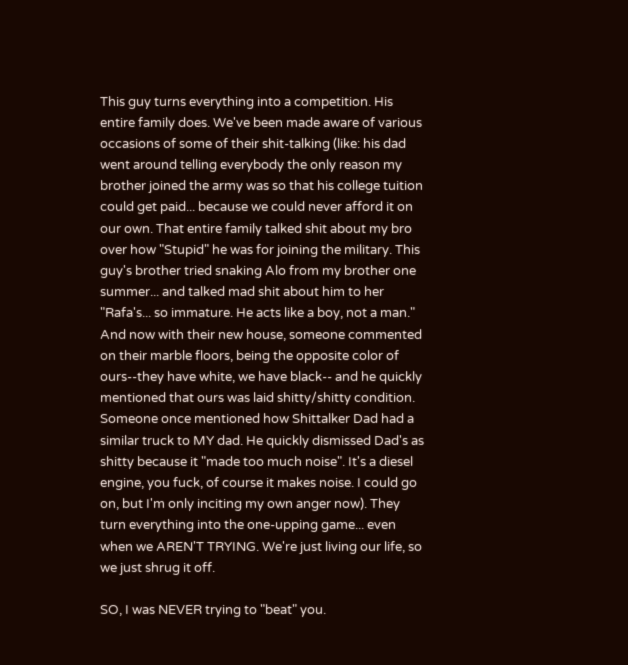This guy turns everything into a competition. His entire family does. We've been made aware of various occasions of some of their shit-talking (like: his dad went around telling everybody the only reason my brother joined the army was so that his college tuition could get paid... because we could never afford it on our own. That entire family talked shit about my bro over how "Stupid" he was for joining the military. This guy's brother tried snaking Alo from my brother one summer... and talked mad shit about him to her "Rafa's... so immature. He acts like a boy, not a man." And now with their new house, someone commented on their marble floors, being the opposite color of ours--they have white, we have black-- and he quickly mentioned that ours was laid shitty/shitty condition. Someone once mentioned how Shittalker Dad had a similar truck to MY dad. He quickly dismissed Dad's as shitty because it "made too much noise". It's a diesel engine, you fuck, of course it makes noise. I could go on, but I'm only inciting my own anger now). They turn everything into the one-upping game... even when we AREN'T TRYING. We're just living our life, so we just shrug it off.

SO, I was NEVER trying to "beat" you.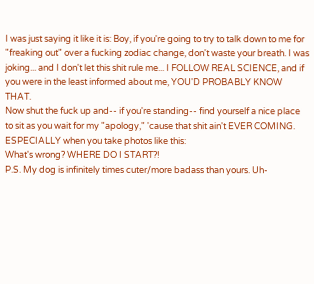I was just saying it like it is: Boy, if you're going to try to talk down to me for "freaking out" over a fucking zodiac change, don't waste your breath. I was joking... and I don't let this shit rule me... I FOLLOW REAL SCIENCE, and if you were in the least informed about me, YOU'D PROBABLY KNOW THAT.
Now shut the fuck up and-- if you're standing-- find yourself a nice place to sit as you wait for my "apology," 'cause that shit ain't EVER COMING.
ESPECIALLY when you take photos like this:
What's wrong? WHERE DO I START?!
P.S. My dog is infinitely times cuter/more badass than yours. Uh-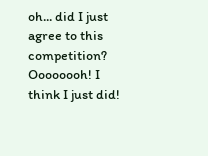oh... did I just agree to this competition? Oooooooh! I think I just did!